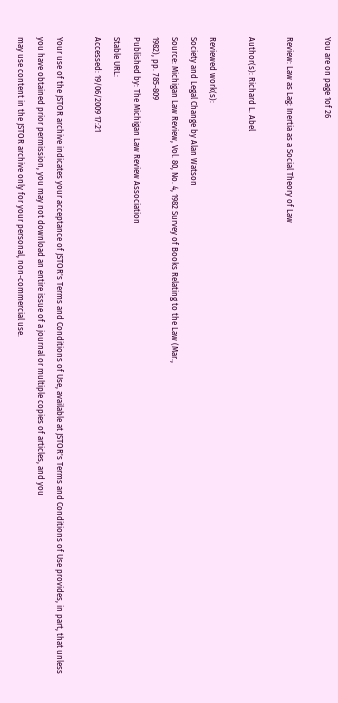You are on page 1of 26

Review: Law as Lag: Inertia as a Social Theory of Law

Author(s): Richard L. Abel

Reviewed work(s):
Society and Legal Change by Alan Watson
Source: Michigan Law Review, Vol. 80, No. 4, 1982 Survey of Books Relating to the Law (Mar.,
1982), pp. 785-809
Published by: The Michigan Law Review Association
Stable URL:
Accessed: 19/06/2009 17:21

Your use of the JSTOR archive indicates your acceptance of JSTOR's Terms and Conditions of Use, available at JSTOR's Terms and Conditions of Use provides, in part, that unless
you have obtained prior permission, you may not download an entire issue of a journal or multiple copies of articles, and you
may use content in the JSTOR archive only for your personal, non-commercial use.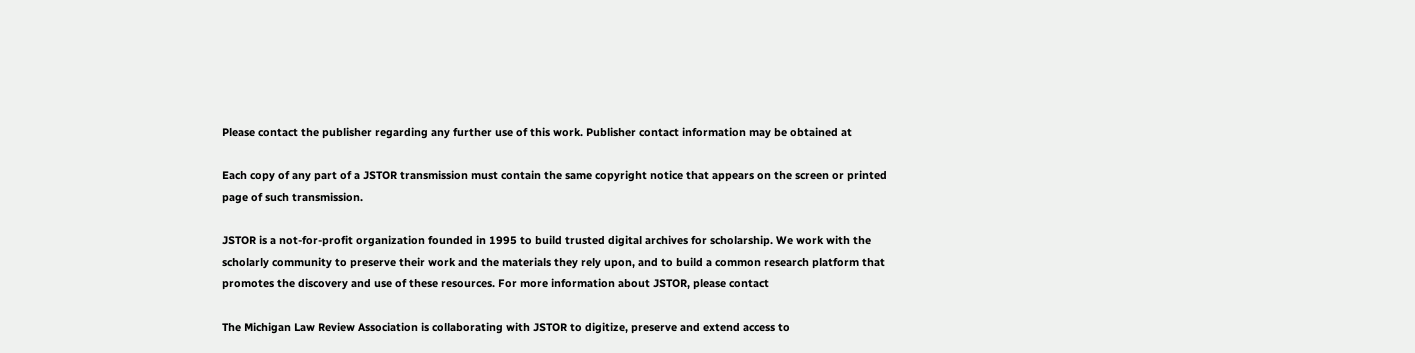Please contact the publisher regarding any further use of this work. Publisher contact information may be obtained at

Each copy of any part of a JSTOR transmission must contain the same copyright notice that appears on the screen or printed
page of such transmission.

JSTOR is a not-for-profit organization founded in 1995 to build trusted digital archives for scholarship. We work with the
scholarly community to preserve their work and the materials they rely upon, and to build a common research platform that
promotes the discovery and use of these resources. For more information about JSTOR, please contact

The Michigan Law Review Association is collaborating with JSTOR to digitize, preserve and extend access to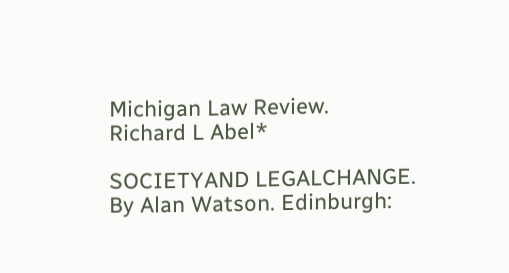Michigan Law Review.
Richard L Abel*

SOCIETYAND LEGALCHANGE. By Alan Watson. Edinburgh: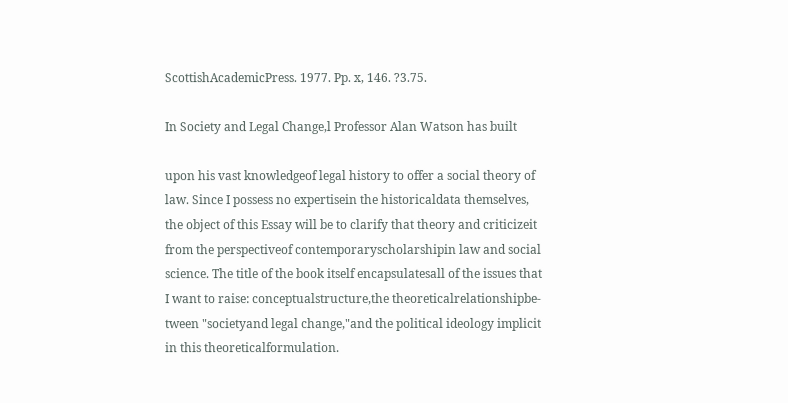ScottishAcademicPress. 1977. Pp. x, 146. ?3.75.

In Society and Legal Change,l Professor Alan Watson has built

upon his vast knowledgeof legal history to offer a social theory of
law. Since I possess no expertisein the historicaldata themselves,
the object of this Essay will be to clarify that theory and criticizeit
from the perspectiveof contemporaryscholarshipin law and social
science. The title of the book itself encapsulatesall of the issues that
I want to raise: conceptualstructure,the theoreticalrelationshipbe-
tween "societyand legal change,"and the political ideology implicit
in this theoreticalformulation.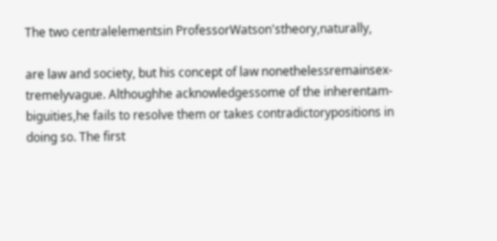The two centralelementsin ProfessorWatson'stheory,naturally,

are law and society, but his concept of law nonethelessremainsex-
tremelyvague. Althoughhe acknowledgessome of the inherentam-
biguities,he fails to resolve them or takes contradictorypositions in
doing so. The first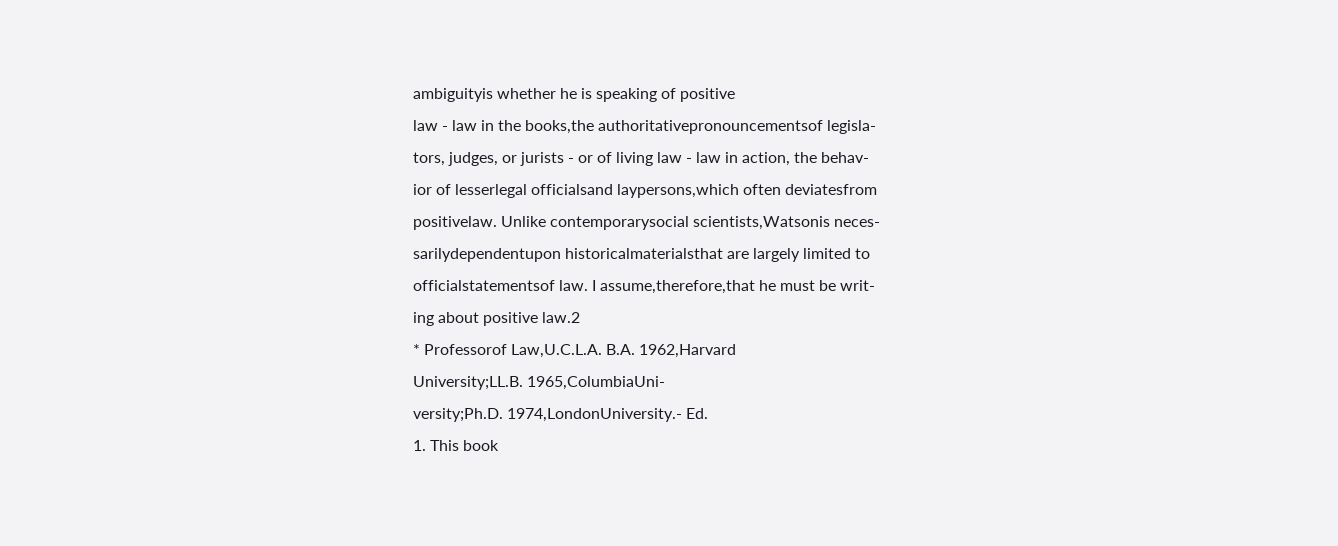ambiguityis whether he is speaking of positive
law - law in the books,the authoritativepronouncementsof legisla-
tors, judges, or jurists - or of living law - law in action, the behav-
ior of lesserlegal officialsand laypersons,which often deviatesfrom
positivelaw. Unlike contemporarysocial scientists,Watsonis neces-
sarilydependentupon historicalmaterialsthat are largely limited to
officialstatementsof law. I assume,therefore,that he must be writ-
ing about positive law.2
* Professorof Law,U.C.L.A. B.A. 1962,Harvard
University;LL.B. 1965,ColumbiaUni-
versity;Ph.D. 1974,LondonUniversity.- Ed.
1. This book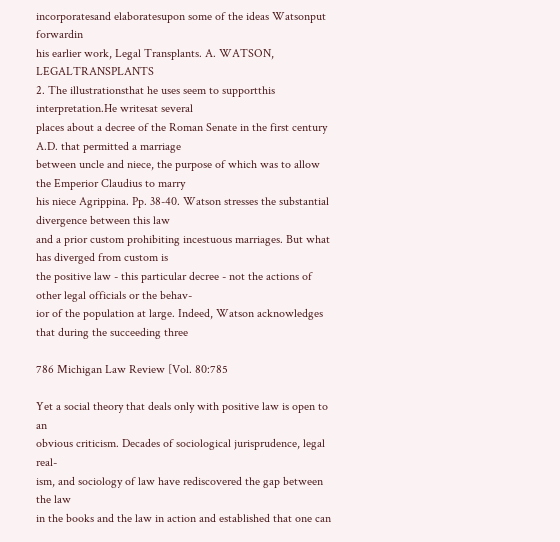incorporatesand elaboratesupon some of the ideas Watsonput forwardin
his earlier work, Legal Transplants. A. WATSON, LEGALTRANSPLANTS
2. The illustrationsthat he uses seem to supportthis interpretation.He writesat several
places about a decree of the Roman Senate in the first century A.D. that permitted a marriage
between uncle and niece, the purpose of which was to allow the Emperior Claudius to marry
his niece Agrippina. Pp. 38-40. Watson stresses the substantial divergence between this law
and a prior custom prohibiting incestuous marriages. But what has diverged from custom is
the positive law - this particular decree - not the actions of other legal officials or the behav-
ior of the population at large. Indeed, Watson acknowledges that during the succeeding three

786 Michigan Law Review [Vol. 80:785

Yet a social theory that deals only with positive law is open to an
obvious criticism. Decades of sociological jurisprudence, legal real-
ism, and sociology of law have rediscovered the gap between the law
in the books and the law in action and established that one can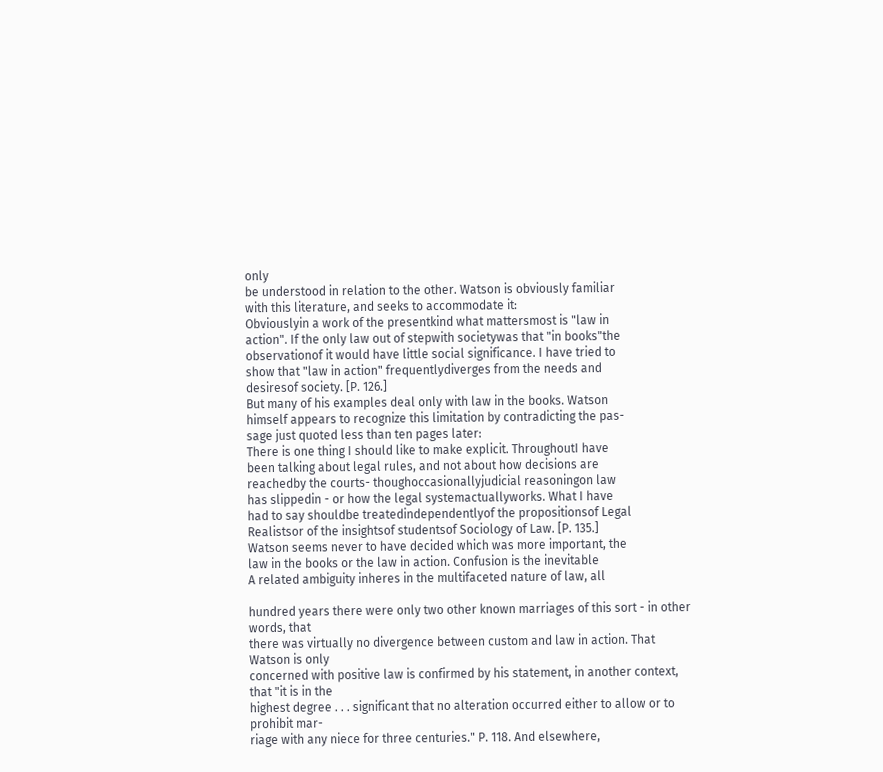only
be understood in relation to the other. Watson is obviously familiar
with this literature, and seeks to accommodate it:
Obviouslyin a work of the presentkind what mattersmost is "law in
action". If the only law out of stepwith societywas that "in books"the
observationof it would have little social significance. I have tried to
show that "law in action" frequentlydiverges from the needs and
desiresof society. [P. 126.]
But many of his examples deal only with law in the books. Watson
himself appears to recognize this limitation by contradicting the pas-
sage just quoted less than ten pages later:
There is one thing I should like to make explicit. ThroughoutI have
been talking about legal rules, and not about how decisions are
reachedby the courts- thoughoccasionallyjudicial reasoningon law
has slippedin - or how the legal systemactuallyworks. What I have
had to say shouldbe treatedindependentlyof the propositionsof Legal
Realistsor of the insightsof studentsof Sociology of Law. [P. 135.]
Watson seems never to have decided which was more important, the
law in the books or the law in action. Confusion is the inevitable
A related ambiguity inheres in the multifaceted nature of law, all

hundred years there were only two other known marriages of this sort - in other words, that
there was virtually no divergence between custom and law in action. That Watson is only
concerned with positive law is confirmed by his statement, in another context, that "it is in the
highest degree . . . significant that no alteration occurred either to allow or to prohibit mar-
riage with any niece for three centuries." P. 118. And elsewhere,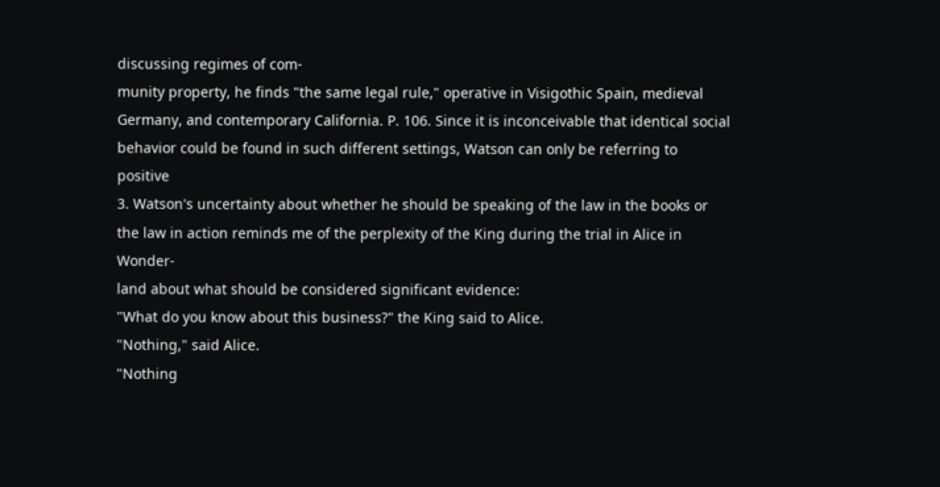discussing regimes of com-
munity property, he finds "the same legal rule," operative in Visigothic Spain, medieval
Germany, and contemporary California. P. 106. Since it is inconceivable that identical social
behavior could be found in such different settings, Watson can only be referring to positive
3. Watson's uncertainty about whether he should be speaking of the law in the books or
the law in action reminds me of the perplexity of the King during the trial in Alice in Wonder-
land about what should be considered significant evidence:
"What do you know about this business?" the King said to Alice.
"Nothing," said Alice.
"Nothing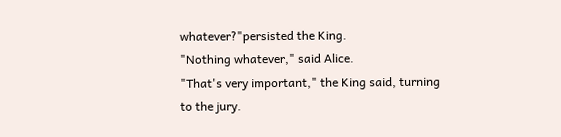whatever?"persisted the King.
"Nothing whatever," said Alice.
"That's very important," the King said, turning to the jury.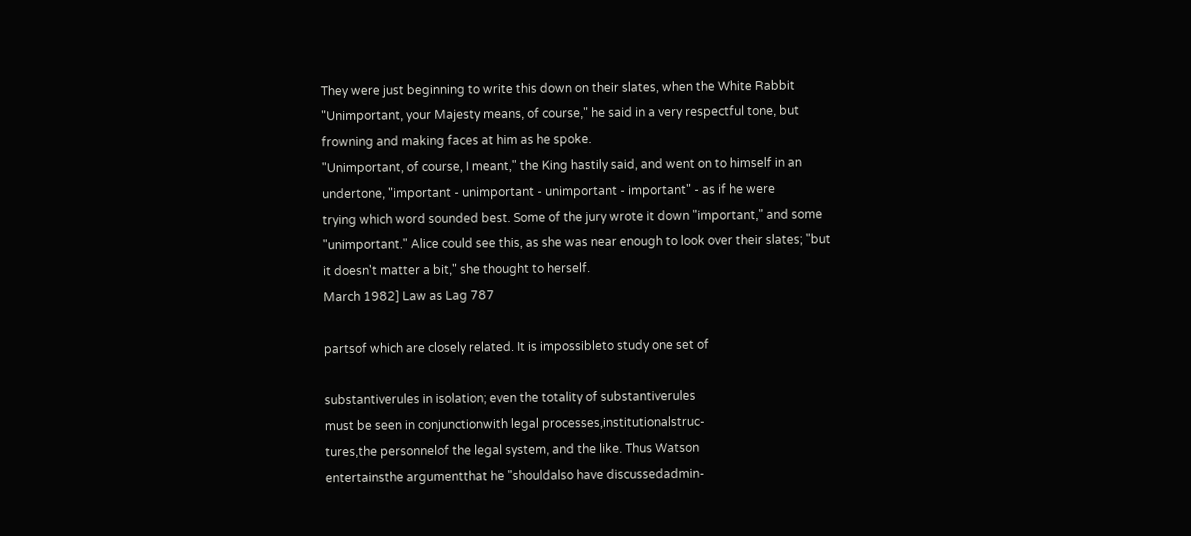They were just beginning to write this down on their slates, when the White Rabbit
"Unimportant, your Majesty means, of course," he said in a very respectful tone, but
frowning and making faces at him as he spoke.
"Unimportant, of course, I meant," the King hastily said, and went on to himself in an
undertone, "important - unimportant - unimportant - important" - as if he were
trying which word sounded best. Some of the jury wrote it down "important," and some
"unimportant." Alice could see this, as she was near enough to look over their slates; "but
it doesn't matter a bit," she thought to herself.
March 1982] Law as Lag 787

partsof which are closely related. It is impossibleto study one set of

substantiverules in isolation; even the totality of substantiverules
must be seen in conjunctionwith legal processes,institutionalstruc-
tures,the personnelof the legal system, and the like. Thus Watson
entertainsthe argumentthat he "shouldalso have discussedadmin-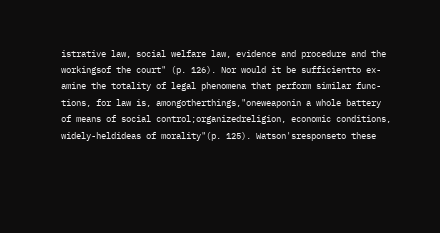istrative law, social welfare law, evidence and procedure and the
workingsof the court" (p. 126). Nor would it be sufficientto ex-
amine the totality of legal phenomena that perform similar func-
tions, for law is, amongotherthings,"oneweaponin a whole battery
of means of social control;organizedreligion, economic conditions,
widely-heldideas of morality"(p. 125). Watson'sresponseto these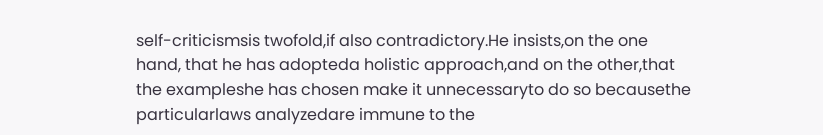self-criticismsis twofold,if also contradictory.He insists,on the one
hand, that he has adopteda holistic approach,and on the other,that
the exampleshe has chosen make it unnecessaryto do so becausethe
particularlaws analyzedare immune to the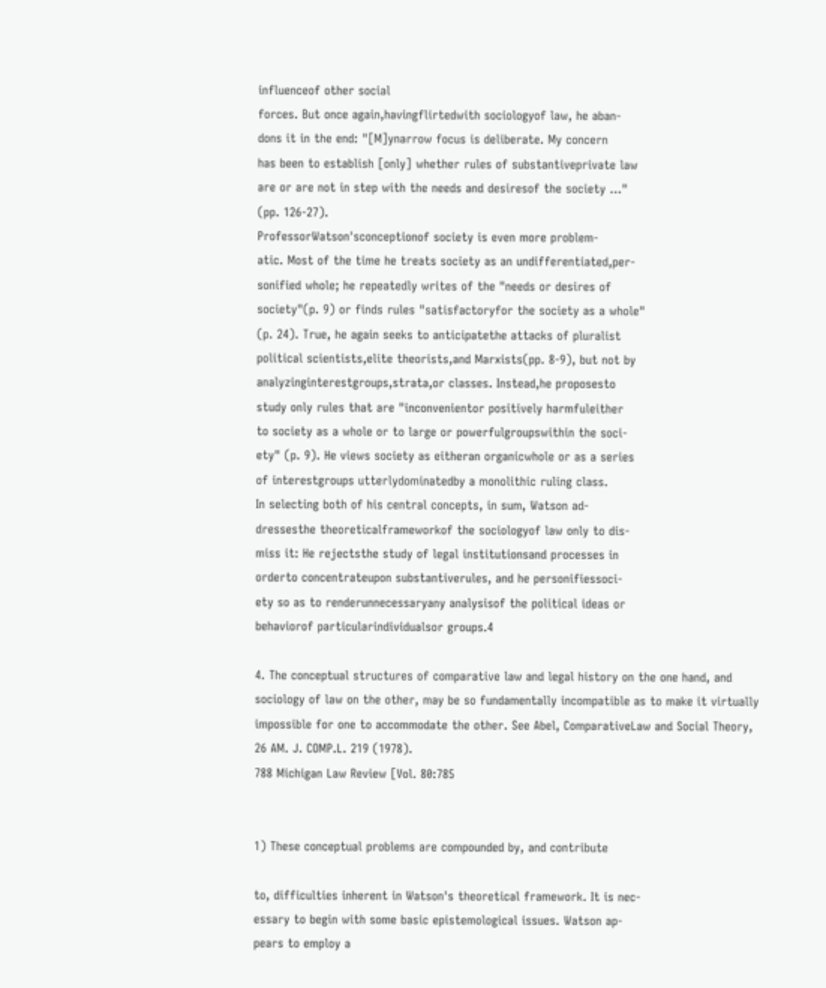influenceof other social
forces. But once again,havingflirtedwith sociologyof law, he aban-
dons it in the end: "[M]ynarrow focus is deliberate. My concern
has been to establish [only] whether rules of substantiveprivate law
are or are not in step with the needs and desiresof the society ..."
(pp. 126-27).
ProfessorWatson'sconceptionof society is even more problem-
atic. Most of the time he treats society as an undifferentiated,per-
sonified whole; he repeatedly writes of the "needs or desires of
society"(p. 9) or finds rules "satisfactoryfor the society as a whole"
(p. 24). True, he again seeks to anticipatethe attacks of pluralist
political scientists,elite theorists,and Marxists(pp. 8-9), but not by
analyzinginterestgroups,strata,or classes. Instead,he proposesto
study only rules that are "inconvenientor positively harmfuleither
to society as a whole or to large or powerfulgroupswithin the soci-
ety" (p. 9). He views society as eitheran organicwhole or as a series
of interestgroups utterlydominatedby a monolithic ruling class.
In selecting both of his central concepts, in sum, Watson ad-
dressesthe theoreticalframeworkof the sociologyof law only to dis-
miss it: He rejectsthe study of legal institutionsand processes in
orderto concentrateupon substantiverules, and he personifiessoci-
ety so as to renderunnecessaryany analysisof the political ideas or
behaviorof particularindividualsor groups.4

4. The conceptual structures of comparative law and legal history on the one hand, and
sociology of law on the other, may be so fundamentally incompatible as to make it virtually
impossible for one to accommodate the other. See Abel, ComparativeLaw and Social Theory,
26 AM. J. COMP.L. 219 (1978).
788 Michigan Law Review [Vol. 80:785


1) These conceptual problems are compounded by, and contribute

to, difficulties inherent in Watson's theoretical framework. It is nec-
essary to begin with some basic epistemological issues. Watson ap-
pears to employ a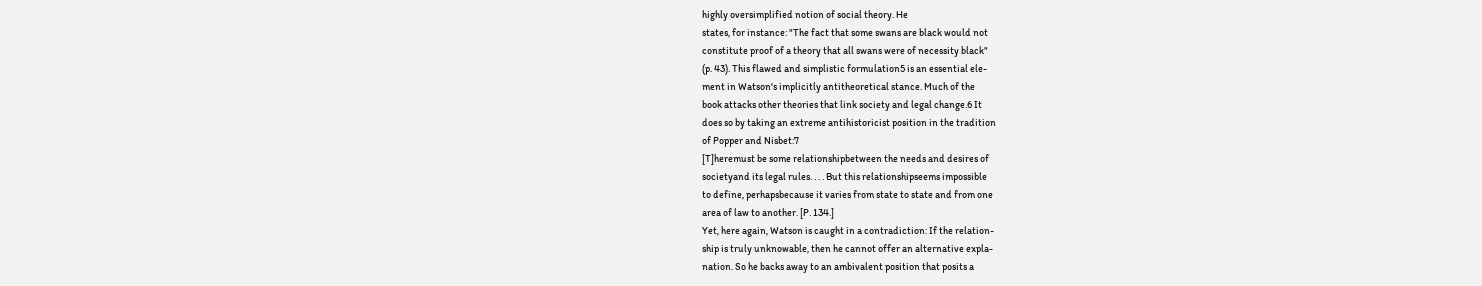highly oversimplified notion of social theory. He
states, for instance: "The fact that some swans are black would not
constitute proof of a theory that all swans were of necessity black"
(p. 43). This flawed and simplistic formulation5 is an essential ele-
ment in Watson's implicitly antitheoretical stance. Much of the
book attacks other theories that link society and legal change.6 It
does so by taking an extreme antihistoricist position in the tradition
of Popper and Nisbet:7
[T]heremust be some relationshipbetween the needs and desires of
societyand its legal rules. . . . But this relationshipseems impossible
to define, perhapsbecause it varies from state to state and from one
area of law to another. [P. 134.]
Yet, here again, Watson is caught in a contradiction: If the relation-
ship is truly unknowable, then he cannot offer an alternative expla-
nation. So he backs away to an ambivalent position that posits a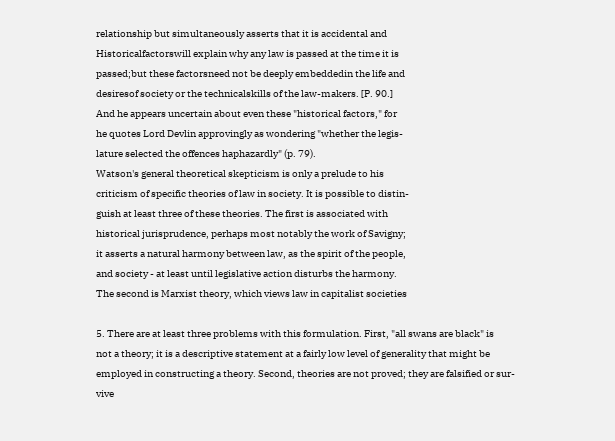relationship but simultaneously asserts that it is accidental and
Historicalfactorswill explain why any law is passed at the time it is
passed;but these factorsneed not be deeply embeddedin the life and
desiresof society or the technicalskills of the law-makers. [P. 90.]
And he appears uncertain about even these "historical factors," for
he quotes Lord Devlin approvingly as wondering "whether the legis-
lature selected the offences haphazardly" (p. 79).
Watson's general theoretical skepticism is only a prelude to his
criticism of specific theories of law in society. It is possible to distin-
guish at least three of these theories. The first is associated with
historical jurisprudence, perhaps most notably the work of Savigny;
it asserts a natural harmony between law, as the spirit of the people,
and society - at least until legislative action disturbs the harmony.
The second is Marxist theory, which views law in capitalist societies

5. There are at least three problems with this formulation. First, "all swans are black" is
not a theory; it is a descriptive statement at a fairly low level of generality that might be
employed in constructing a theory. Second, theories are not proved; they are falsified or sur-
vive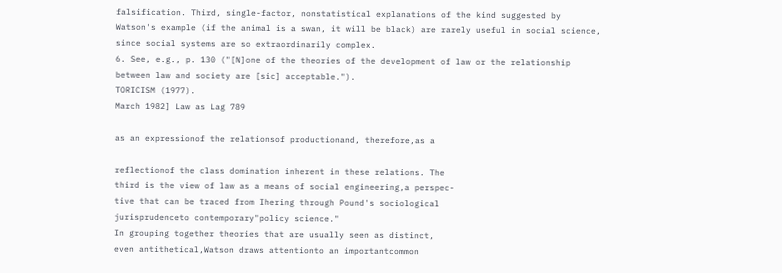falsification. Third, single-factor, nonstatistical explanations of the kind suggested by
Watson's example (if the animal is a swan, it will be black) are rarely useful in social science,
since social systems are so extraordinarily complex.
6. See, e.g., p. 130 ("[N]one of the theories of the development of law or the relationship
between law and society are [sic] acceptable.").
TORICISM (1977).
March 1982] Law as Lag 789

as an expressionof the relationsof productionand, therefore,as a

reflectionof the class domination inherent in these relations. The
third is the view of law as a means of social engineering,a perspec-
tive that can be traced from Ihering through Pound's sociological
jurisprudenceto contemporary"policy science."
In grouping together theories that are usually seen as distinct,
even antithetical,Watson draws attentionto an importantcommon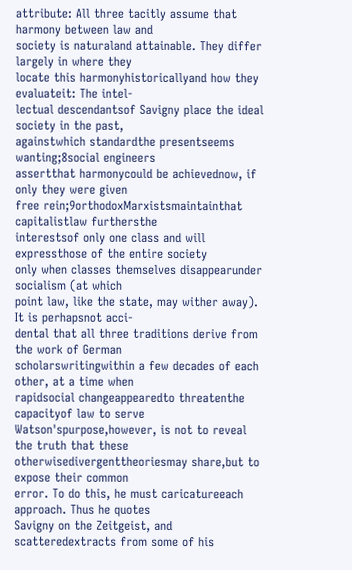attribute: All three tacitly assume that harmony between law and
society is naturaland attainable. They differ largely in where they
locate this harmonyhistoricallyand how they evaluateit: The intel-
lectual descendantsof Savigny place the ideal society in the past,
againstwhich standardthe presentseems wanting;8social engineers
assertthat harmonycould be achievednow, if only they were given
free rein;9orthodoxMarxistsmaintainthat capitalistlaw furthersthe
interestsof only one class and will expressthose of the entire society
only when classes themselves disappearunder socialism (at which
point law, like the state, may wither away). It is perhapsnot acci-
dental that all three traditions derive from the work of German
scholarswritingwithin a few decades of each other, at a time when
rapidsocial changeappearedto threatenthe capacityof law to serve
Watson'spurpose,however, is not to reveal the truth that these
otherwisedivergenttheoriesmay share,but to expose their common
error. To do this, he must caricatureeach approach. Thus he quotes
Savigny on the Zeitgeist, and scatteredextracts from some of his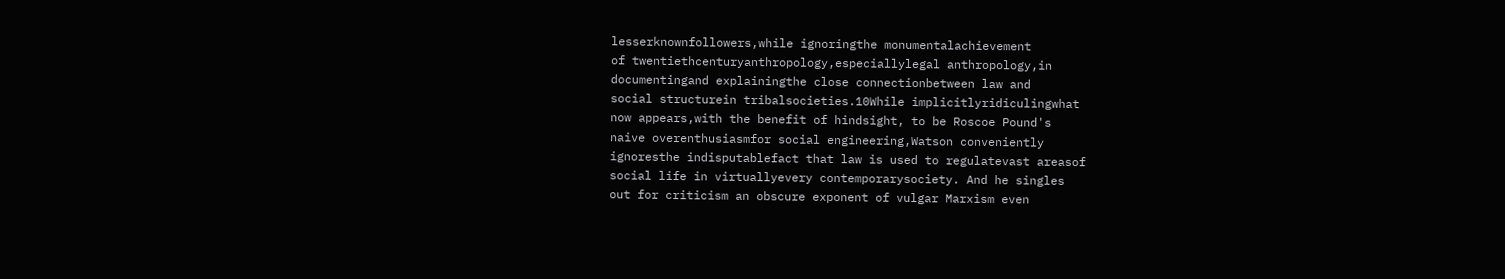lesserknownfollowers,while ignoringthe monumentalachievement
of twentiethcenturyanthropology,especiallylegal anthropology,in
documentingand explainingthe close connectionbetween law and
social structurein tribalsocieties.10While implicitlyridiculingwhat
now appears,with the benefit of hindsight, to be Roscoe Pound's
naive overenthusiasmfor social engineering,Watson conveniently
ignoresthe indisputablefact that law is used to regulatevast areasof
social life in virtuallyevery contemporarysociety. And he singles
out for criticism an obscure exponent of vulgar Marxism even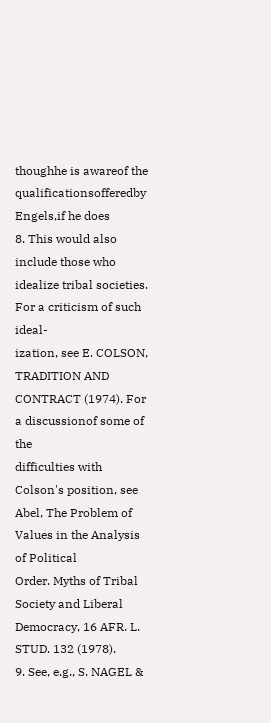thoughhe is awareof the qualificationsofferedby Engels,if he does
8. This would also include those who idealize tribal societies. For a criticism of such ideal-
ization, see E. COLSON, TRADITION AND CONTRACT (1974). For a discussionof some of the
difficulties with Colson's position, see Abel, The Problem of Values in the Analysis of Political
Order. Myths of Tribal Society and Liberal Democracy, 16 AFR. L. STUD. 132 (1978).
9. See, e.g., S. NAGEL &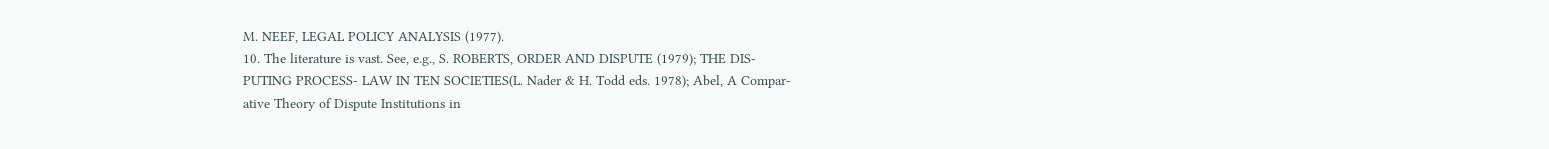M. NEEF, LEGAL POLICY ANALYSIS (1977).
10. The literature is vast. See, e.g., S. ROBERTS, ORDER AND DISPUTE (1979); THE DIS-
PUTING PROCESS- LAW IN TEN SOCIETIES(L. Nader & H. Todd eds. 1978); Abel, A Compar-
ative Theory of Dispute Institutions in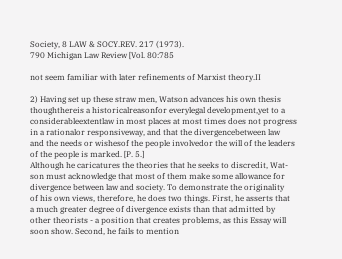Society, 8 LAW & SOCY.REV. 217 (1973).
790 Michigan Law Review [Vol. 80:785

not seem familiar with later refinements of Marxist theory.II

2) Having set up these straw men, Watson advances his own thesis
thoughthereis a historicalreasonfor everylegal development,yet to a
considerableextentlaw in most places at most times does not progress
in a rationalor responsiveway, and that the divergencebetween law
and the needs or wishesof the people involvedor the will of the leaders
of the people is marked. [P. 5.]
Although he caricatures the theories that he seeks to discredit, Wat-
son must acknowledge that most of them make some allowance for
divergence between law and society. To demonstrate the originality
of his own views, therefore, he does two things. First, he asserts that
a much greater degree of divergence exists than that admitted by
other theorists - a position that creates problems, as this Essay will
soon show. Second, he fails to mention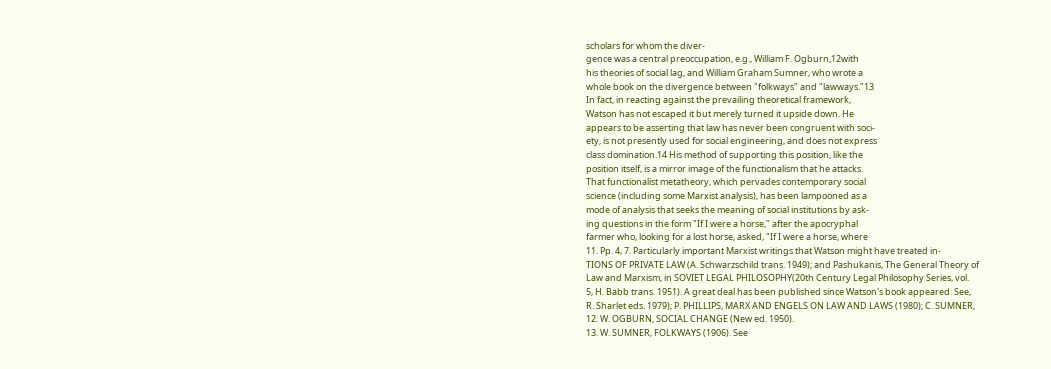scholars for whom the diver-
gence was a central preoccupation, e.g., William F. Ogburn,12with
his theories of social lag, and William Graham Sumner, who wrote a
whole book on the divergence between "folkways" and "lawways."13
In fact, in reacting against the prevailing theoretical framework,
Watson has not escaped it but merely turned it upside down. He
appears to be asserting that law has never been congruent with soci-
ety, is not presently used for social engineering, and does not express
class domination.14 His method of supporting this position, like the
position itself, is a mirror image of the functionalism that he attacks.
That functionalist metatheory, which pervades contemporary social
science (including some Marxist analysis), has been lampooned as a
mode of analysis that seeks the meaning of social institutions by ask-
ing questions in the form "If I were a horse," after the apocryphal
farmer who, looking for a lost horse, asked, "If I were a horse, where
11. Pp. 4, 7. Particularly important Marxist writings that Watson might have treated in-
TIONS OF PRIVATE LAW (A. Schwarzschild trans. 1949); and Pashukanis, The General Theory of
Law and Marxism, in SOVIET LEGAL PHILOSOPHY(20th Century Legal Philosophy Series, vol.
5, H. Babb trans. 1951). A great deal has been published since Watson's book appeared. See,
R. Sharlet eds. 1979); P. PHILLIPS, MARX AND ENGELS ON LAW AND LAWS (1980); C. SUMNER,
12. W. OGBURN, SOCIAL CHANGE (New ed. 1950).
13. W. SUMNER, FOLKWAYS (1906). See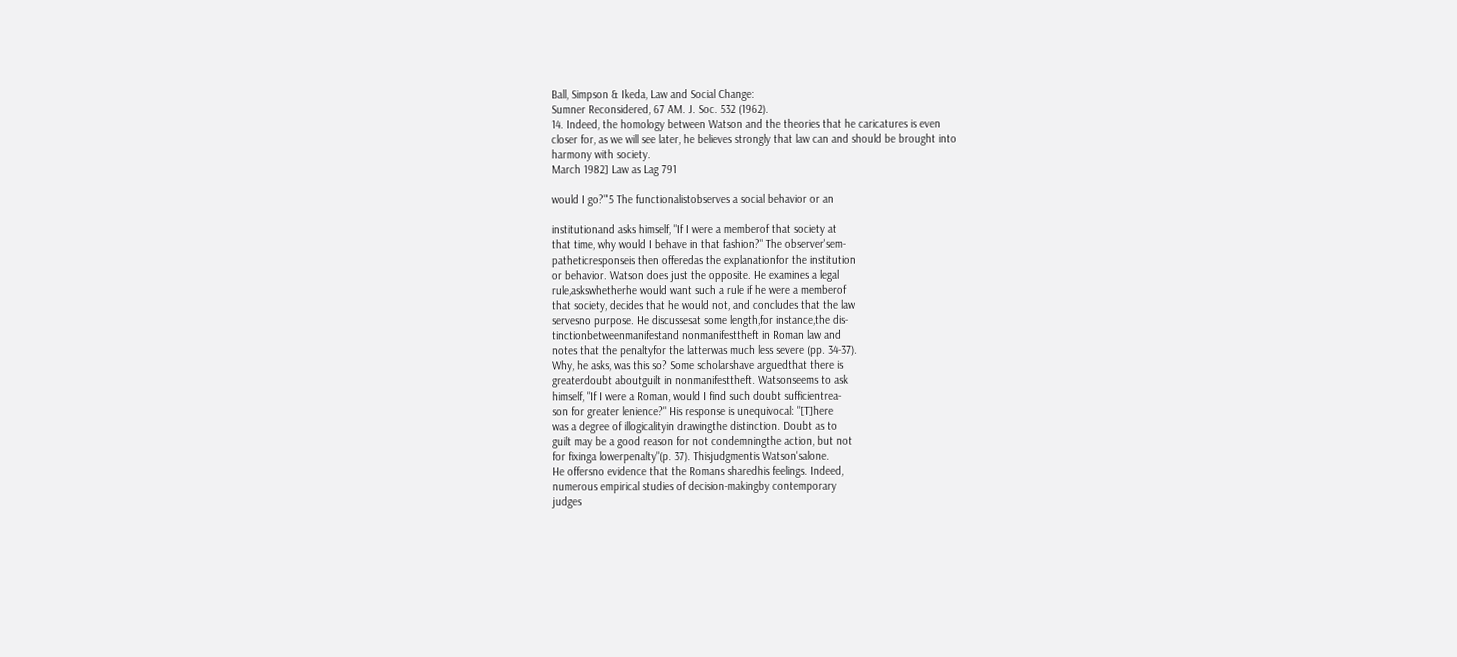Ball, Simpson & Ikeda, Law and Social Change:
Sumner Reconsidered, 67 AM. J. Soc. 532 (1962).
14. Indeed, the homology between Watson and the theories that he caricatures is even
closer for, as we will see later, he believes strongly that law can and should be brought into
harmony with society.
March 1982] Law as Lag 791

would I go?"'5 The functionalistobserves a social behavior or an

institutionand asks himself, "If I were a memberof that society at
that time, why would I behave in that fashion?" The observer'sem-
patheticresponseis then offeredas the explanationfor the institution
or behavior. Watson does just the opposite. He examines a legal
rule,askswhetherhe would want such a rule if he were a memberof
that society, decides that he would not, and concludes that the law
servesno purpose. He discussesat some length,for instance,the dis-
tinctionbetweenmanifestand nonmanifesttheft in Roman law and
notes that the penaltyfor the latterwas much less severe (pp. 34-37).
Why, he asks, was this so? Some scholarshave arguedthat there is
greaterdoubt aboutguilt in nonmanifesttheft. Watsonseems to ask
himself, "If I were a Roman, would I find such doubt sufficientrea-
son for greater lenience?" His response is unequivocal: "[T]here
was a degree of illogicalityin drawingthe distinction. Doubt as to
guilt may be a good reason for not condemningthe action, but not
for fixinga lowerpenalty"(p. 37). Thisjudgmentis Watson'salone.
He offersno evidence that the Romans sharedhis feelings. Indeed,
numerous empirical studies of decision-makingby contemporary
judges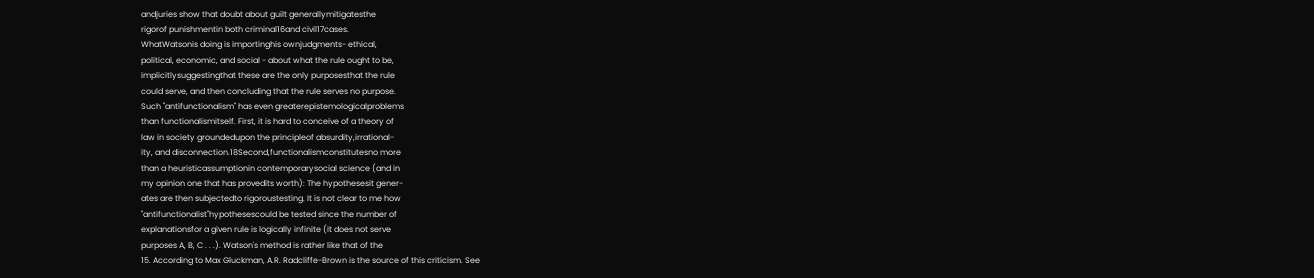andjuries show that doubt about guilt generallymitigatesthe
rigorof punishmentin both criminal16and civil17cases.
WhatWatsonis doing is importinghis ownjudgments- ethical,
political, economic, and social - about what the rule ought to be,
implicitlysuggestingthat these are the only purposesthat the rule
could serve, and then concluding that the rule serves no purpose.
Such "antifunctionalism" has even greaterepistemologicalproblems
than functionalismitself. First, it is hard to conceive of a theory of
law in society groundedupon the principleof absurdity,irrational-
ity, and disconnection.18Second,functionalismconstitutesno more
than a heuristicassumptionin contemporarysocial science (and in
my opinion one that has provedits worth): The hypothesesit gener-
ates are then subjectedto rigoroustesting. It is not clear to me how
"antifunctionalist"hypothesescould be tested since the number of
explanationsfor a given rule is logically infinite (it does not serve
purposes A, B, C . . .). Watson's method is rather like that of the
15. According to Max Gluckman, A.R. Radcliffe-Brown is the source of this criticism. See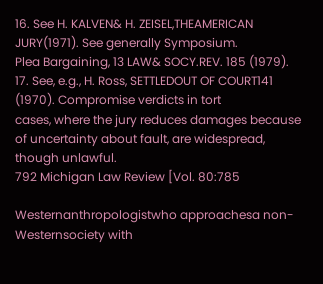16. See H. KALVEN& H. ZEISEL,THEAMERICAN JURY(1971). See generally Symposium.
Plea Bargaining, 13 LAW& SOCY.REV. 185 (1979).
17. See, e.g., H. Ross, SETTLEDOUT OF COURT141 (1970). Compromise verdicts in tort
cases, where the jury reduces damages because of uncertainty about fault, are widespread,
though unlawful.
792 Michigan Law Review [Vol. 80:785

Westernanthropologistwho approachesa non-Westernsociety with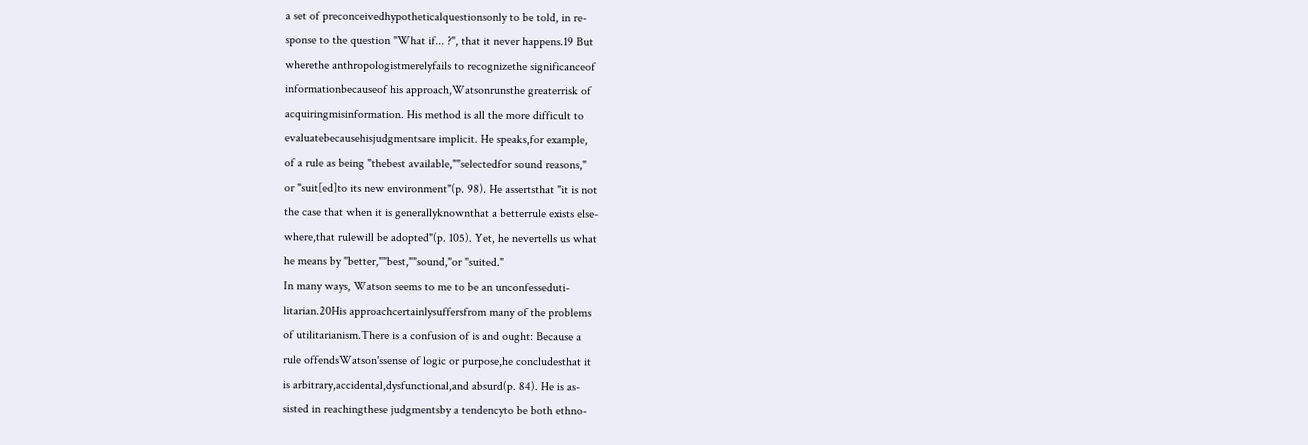a set of preconceivedhypotheticalquestionsonly to be told, in re-
sponse to the question "What if... ?", that it never happens.19 But
wherethe anthropologistmerelyfails to recognizethe significanceof
informationbecauseof his approach,Watsonrunsthe greaterrisk of
acquiringmisinformation. His method is all the more difficult to
evaluatebecausehisjudgmentsare implicit. He speaks,for example,
of a rule as being "thebest available,""selectedfor sound reasons,"
or "suit[ed]to its new environment"(p. 98). He assertsthat "it is not
the case that when it is generallyknownthat a betterrule exists else-
where,that rulewill be adopted"(p. 105). Yet, he nevertells us what
he means by "better,""best,""sound,"or "suited."
In many ways, Watson seems to me to be an unconfesseduti-
litarian.20His approachcertainlysuffersfrom many of the problems
of utilitarianism.There is a confusion of is and ought: Because a
rule offendsWatson'ssense of logic or purpose,he concludesthat it
is arbitrary,accidental,dysfunctional,and absurd(p. 84). He is as-
sisted in reachingthese judgmentsby a tendencyto be both ethno-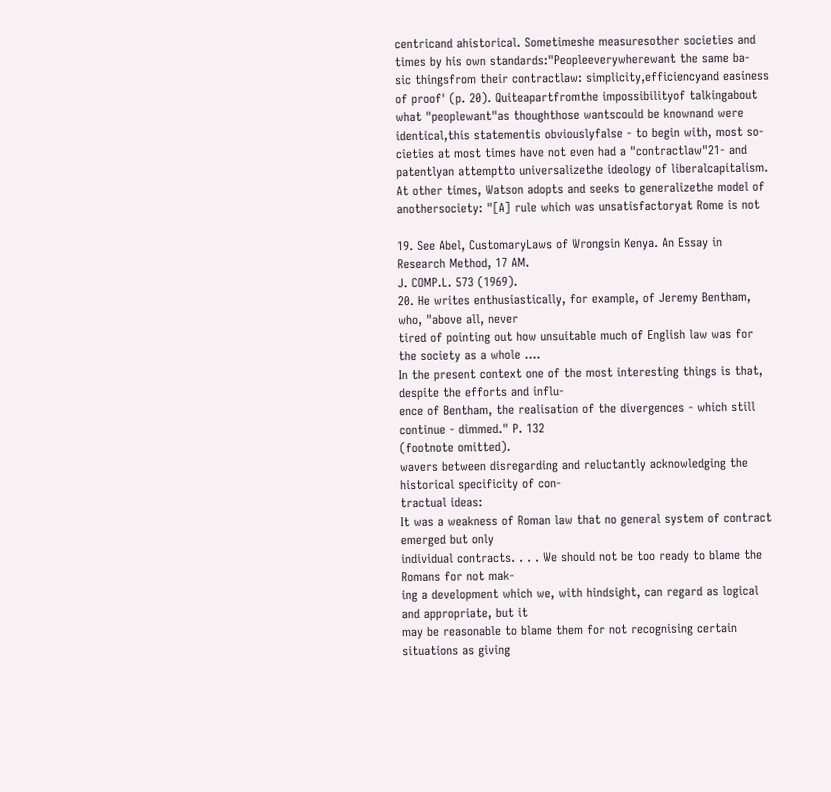centricand ahistorical. Sometimeshe measuresother societies and
times by his own standards:"Peopleeverywherewant the same ba-
sic thingsfrom their contractlaw: simplicity,efficiencyand easiness
of proof' (p. 20). Quiteapartfromthe impossibilityof talkingabout
what "peoplewant"as thoughthose wantscould be knownand were
identical,this statementis obviouslyfalse - to begin with, most so-
cieties at most times have not even had a "contractlaw"21- and
patentlyan attemptto universalizethe ideology of liberalcapitalism.
At other times, Watson adopts and seeks to generalizethe model of
anothersociety: "[A] rule which was unsatisfactoryat Rome is not

19. See Abel, CustomaryLaws of Wrongsin Kenya. An Essay in Research Method, 17 AM.
J. COMP.L. 573 (1969).
20. He writes enthusiastically, for example, of Jeremy Bentham, who, "above all, never
tired of pointing out how unsuitable much of English law was for the society as a whole ....
In the present context one of the most interesting things is that, despite the efforts and influ-
ence of Bentham, the realisation of the divergences - which still continue - dimmed." P. 132
(footnote omitted).
wavers between disregarding and reluctantly acknowledging the historical specificity of con-
tractual ideas:
It was a weakness of Roman law that no general system of contract emerged but only
individual contracts. . . . We should not be too ready to blame the Romans for not mak-
ing a development which we, with hindsight, can regard as logical and appropriate, but it
may be reasonable to blame them for not recognising certain situations as giving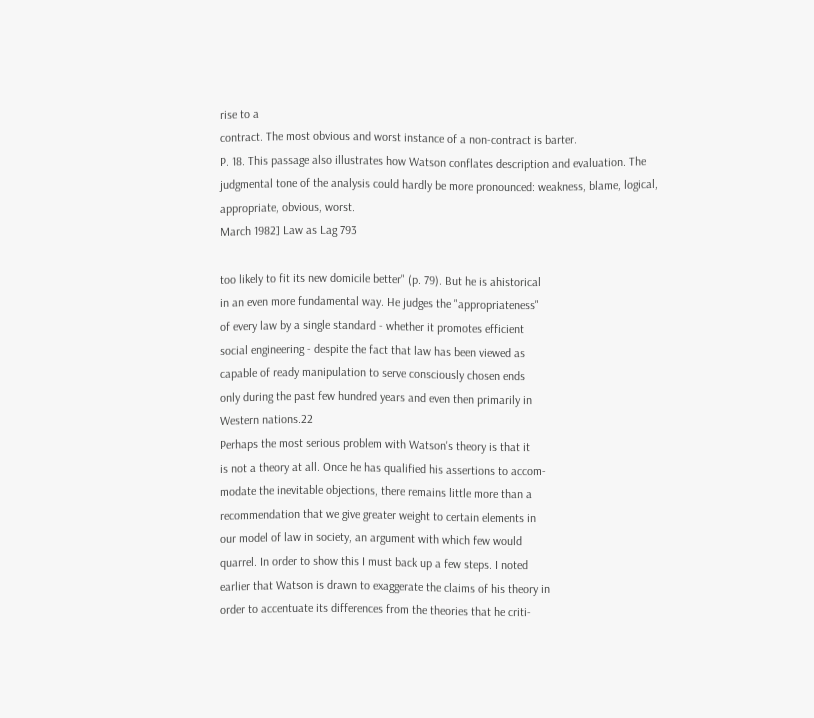rise to a
contract. The most obvious and worst instance of a non-contract is barter.
P. 18. This passage also illustrates how Watson conflates description and evaluation. The
judgmental tone of the analysis could hardly be more pronounced: weakness, blame, logical,
appropriate, obvious, worst.
March 1982] Law as Lag 793

too likely to fit its new domicile better" (p. 79). But he is ahistorical
in an even more fundamental way. He judges the "appropriateness"
of every law by a single standard - whether it promotes efficient
social engineering - despite the fact that law has been viewed as
capable of ready manipulation to serve consciously chosen ends
only during the past few hundred years and even then primarily in
Western nations.22
Perhaps the most serious problem with Watson's theory is that it
is not a theory at all. Once he has qualified his assertions to accom-
modate the inevitable objections, there remains little more than a
recommendation that we give greater weight to certain elements in
our model of law in society, an argument with which few would
quarrel. In order to show this I must back up a few steps. I noted
earlier that Watson is drawn to exaggerate the claims of his theory in
order to accentuate its differences from the theories that he criti-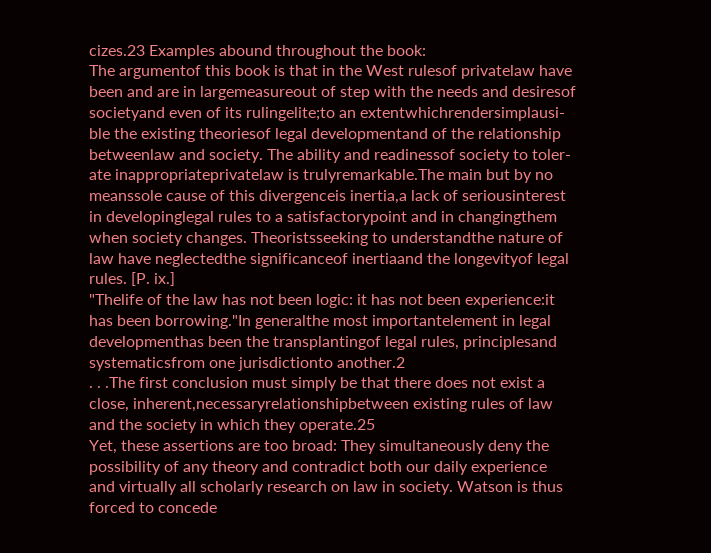cizes.23 Examples abound throughout the book:
The argumentof this book is that in the West rulesof privatelaw have
been and are in largemeasureout of step with the needs and desiresof
societyand even of its rulingelite;to an extentwhichrendersimplausi-
ble the existing theoriesof legal developmentand of the relationship
betweenlaw and society. The ability and readinessof society to toler-
ate inappropriateprivatelaw is trulyremarkable.The main but by no
meanssole cause of this divergenceis inertia,a lack of seriousinterest
in developinglegal rules to a satisfactorypoint and in changingthem
when society changes. Theoristsseeking to understandthe nature of
law have neglectedthe significanceof inertiaand the longevityof legal
rules. [P. ix.]
"Thelife of the law has not been logic: it has not been experience:it
has been borrowing."In generalthe most importantelement in legal
developmenthas been the transplantingof legal rules, principlesand
systematicsfrom one jurisdictionto another.2
. . .The first conclusion must simply be that there does not exist a
close, inherent,necessaryrelationshipbetween existing rules of law
and the society in which they operate.25
Yet, these assertions are too broad: They simultaneously deny the
possibility of any theory and contradict both our daily experience
and virtually all scholarly research on law in society. Watson is thus
forced to concede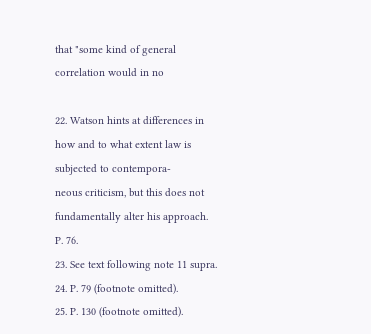that "some kind of general correlation would in no

22. Watson hints at differences in how and to what extent law is subjected to contempora-
neous criticism, but this does not fundamentally alter his approach. P. 76.
23. See text following note 11 supra.
24. P. 79 (footnote omitted).
25. P. 130 (footnote omitted).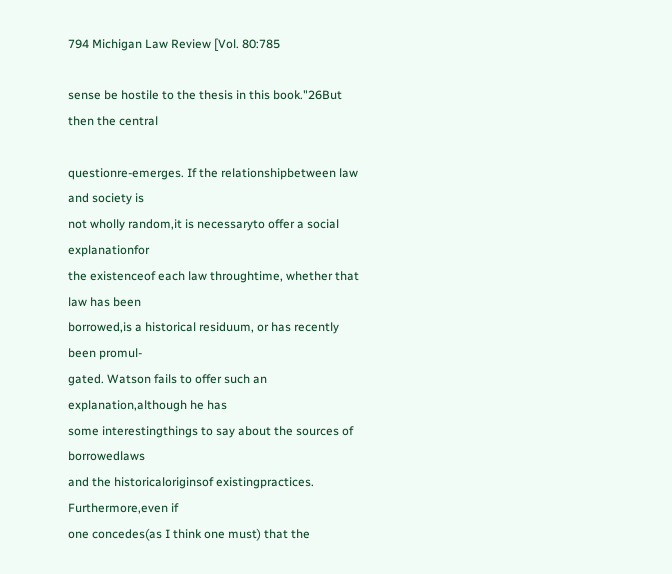794 Michigan Law Review [Vol. 80:785

sense be hostile to the thesis in this book."26But then the central

questionre-emerges. If the relationshipbetween law and society is
not wholly random,it is necessaryto offer a social explanationfor
the existenceof each law throughtime, whether that law has been
borrowed,is a historical residuum, or has recently been promul-
gated. Watson fails to offer such an explanation,although he has
some interestingthings to say about the sources of borrowedlaws
and the historicaloriginsof existingpractices. Furthermore,even if
one concedes(as I think one must) that the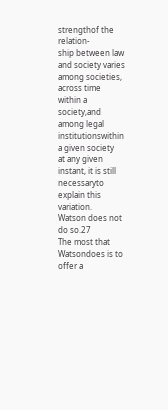strengthof the relation-
ship between law and society varies among societies, across time
within a society,and among legal institutionswithin a given society
at any given instant, it is still necessaryto explain this variation.
Watson does not do so.27
The most that Watsondoes is to offer a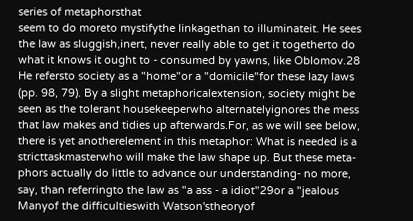series of metaphorsthat
seem to do moreto mystifythe linkagethan to illuminateit. He sees
the law as sluggish,inert, never really able to get it togetherto do
what it knows it ought to - consumed by yawns, like Oblomov.28
He refersto society as a "home"or a "domicile"for these lazy laws
(pp. 98, 79). By a slight metaphoricalextension, society might be
seen as the tolerant housekeeperwho alternatelyignores the mess
that law makes and tidies up afterwards.For, as we will see below,
there is yet anotherelement in this metaphor: What is needed is a
stricttaskmasterwho will make the law shape up. But these meta-
phors actually do little to advance our understanding- no more,
say, than referringto the law as "a ass - a idiot"29or a "jealous
Manyof the difficultieswith Watson'stheoryof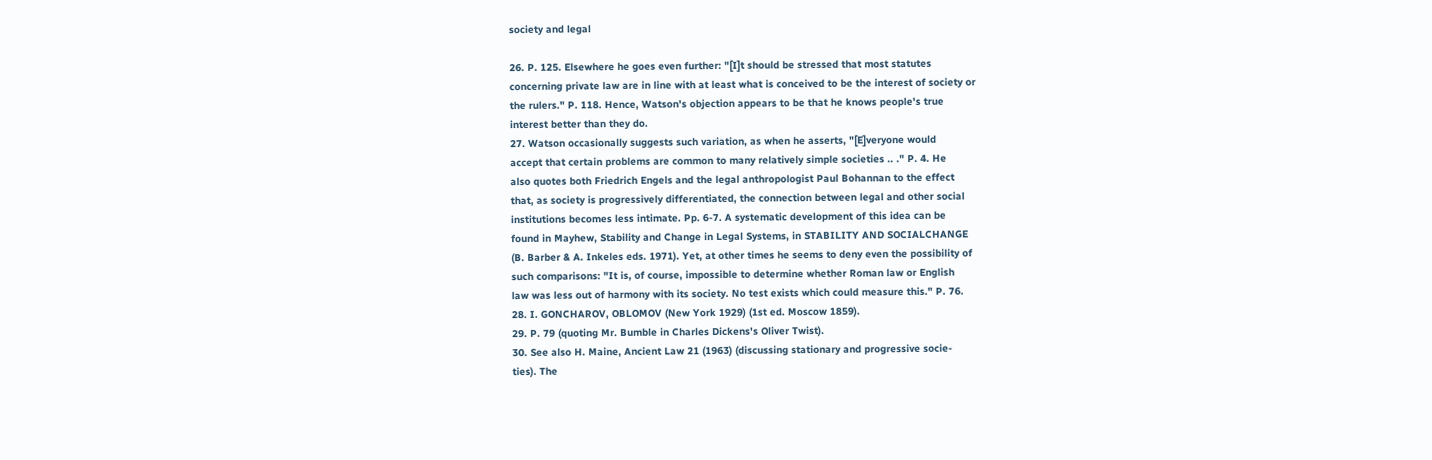society and legal

26. P. 125. Elsewhere he goes even further: "[I]t should be stressed that most statutes
concerning private law are in line with at least what is conceived to be the interest of society or
the rulers." P. 118. Hence, Watson's objection appears to be that he knows people's true
interest better than they do.
27. Watson occasionally suggests such variation, as when he asserts, "[E]veryone would
accept that certain problems are common to many relatively simple societies .. ." P. 4. He
also quotes both Friedrich Engels and the legal anthropologist Paul Bohannan to the effect
that, as society is progressively differentiated, the connection between legal and other social
institutions becomes less intimate. Pp. 6-7. A systematic development of this idea can be
found in Mayhew, Stability and Change in Legal Systems, in STABILITY AND SOCIALCHANGE
(B. Barber & A. Inkeles eds. 1971). Yet, at other times he seems to deny even the possibility of
such comparisons: "It is, of course, impossible to determine whether Roman law or English
law was less out of harmony with its society. No test exists which could measure this." P. 76.
28. I. GONCHAROV, OBLOMOV (New York 1929) (1st ed. Moscow 1859).
29. P. 79 (quoting Mr. Bumble in Charles Dickens's Oliver Twist).
30. See also H. Maine, Ancient Law 21 (1963) (discussing stationary and progressive socie-
ties). The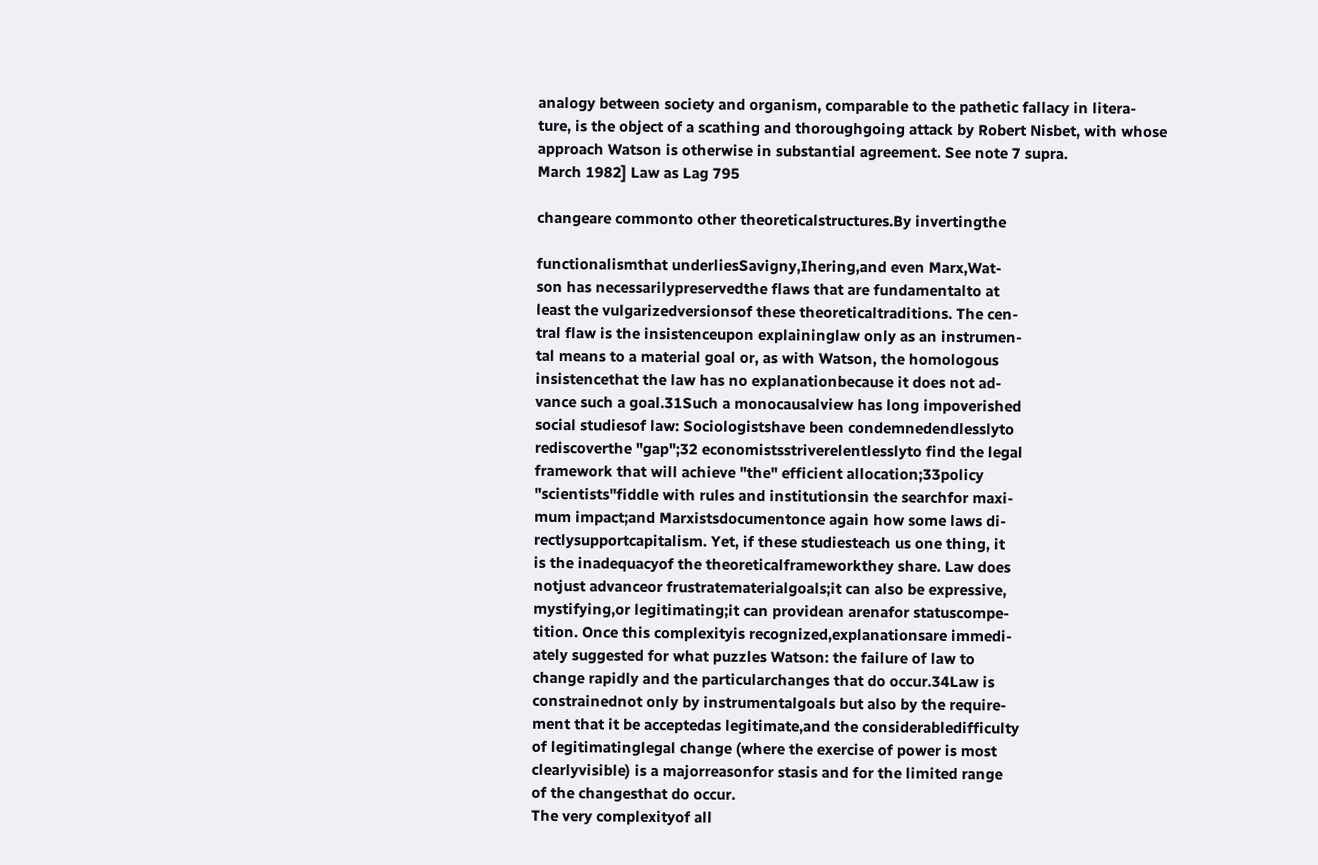analogy between society and organism, comparable to the pathetic fallacy in litera-
ture, is the object of a scathing and thoroughgoing attack by Robert Nisbet, with whose
approach Watson is otherwise in substantial agreement. See note 7 supra.
March 1982] Law as Lag 795

changeare commonto other theoreticalstructures.By invertingthe

functionalismthat underliesSavigny,Ihering,and even Marx,Wat-
son has necessarilypreservedthe flaws that are fundamentalto at
least the vulgarizedversionsof these theoreticaltraditions. The cen-
tral flaw is the insistenceupon explaininglaw only as an instrumen-
tal means to a material goal or, as with Watson, the homologous
insistencethat the law has no explanationbecause it does not ad-
vance such a goal.31Such a monocausalview has long impoverished
social studiesof law: Sociologistshave been condemnedendlesslyto
rediscoverthe "gap";32 economistsstriverelentlesslyto find the legal
framework that will achieve "the" efficient allocation;33policy
"scientists"fiddle with rules and institutionsin the searchfor maxi-
mum impact;and Marxistsdocumentonce again how some laws di-
rectlysupportcapitalism. Yet, if these studiesteach us one thing, it
is the inadequacyof the theoreticalframeworkthey share. Law does
notjust advanceor frustratematerialgoals;it can also be expressive,
mystifying,or legitimating;it can providean arenafor statuscompe-
tition. Once this complexityis recognized,explanationsare immedi-
ately suggested for what puzzles Watson: the failure of law to
change rapidly and the particularchanges that do occur.34Law is
constrainednot only by instrumentalgoals but also by the require-
ment that it be acceptedas legitimate,and the considerabledifficulty
of legitimatinglegal change (where the exercise of power is most
clearlyvisible) is a majorreasonfor stasis and for the limited range
of the changesthat do occur.
The very complexityof all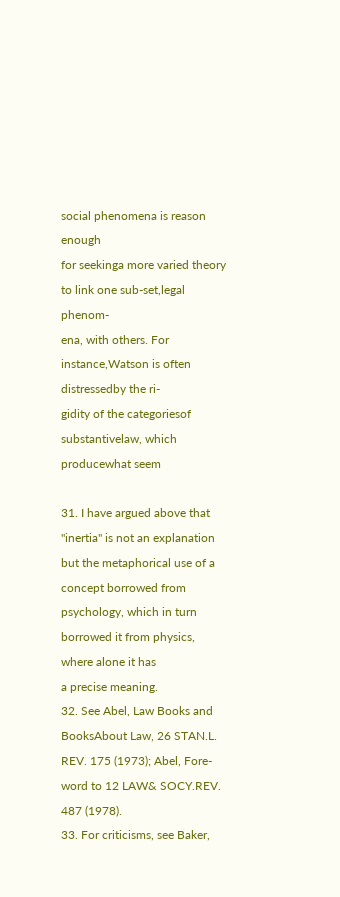social phenomena is reason enough
for seekinga more varied theory to link one sub-set,legal phenom-
ena, with others. For instance,Watson is often distressedby the ri-
gidity of the categoriesof substantivelaw, which producewhat seem

31. I have argued above that "inertia" is not an explanation but the metaphorical use of a
concept borrowed from psychology, which in turn borrowed it from physics, where alone it has
a precise meaning.
32. See Abel, Law Books and BooksAbout Law, 26 STAN.L. REV. 175 (1973); Abel, Fore-
word to 12 LAW& SOCY.REV. 487 (1978).
33. For criticisms, see Baker,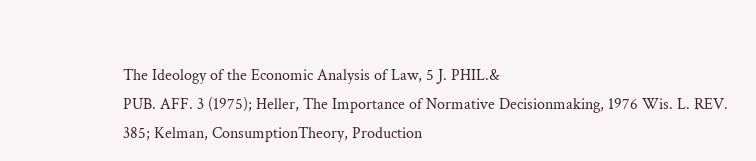The Ideology of the Economic Analysis of Law, 5 J. PHIL.&
PUB. AFF. 3 (1975); Heller, The Importance of Normative Decisionmaking, 1976 Wis. L. REV.
385; Kelman, ConsumptionTheory, Production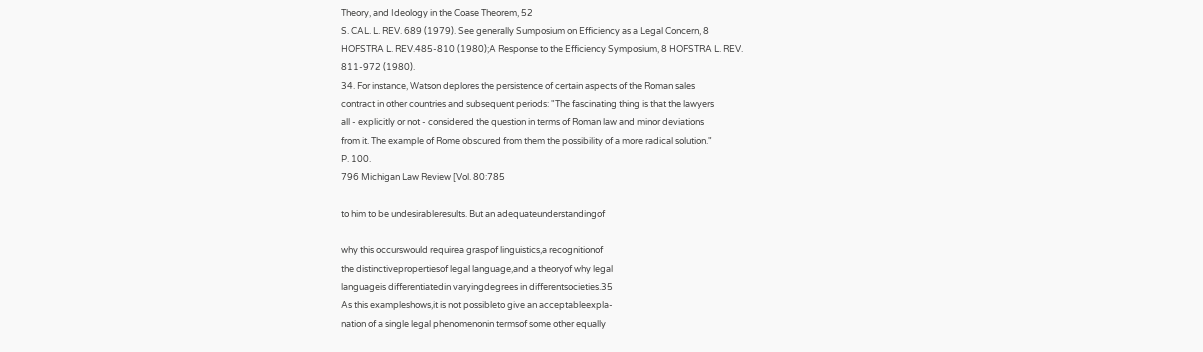Theory, and Ideology in the Coase Theorem, 52
S. CAL. L. REV. 689 (1979). See generally Sumposium on Efficiency as a Legal Concern, 8
HOFSTRA L. REV.485-810 (1980);A Response to the Efficiency Symposium, 8 HOFSTRA L. REV.
811-972 (1980).
34. For instance, Watson deplores the persistence of certain aspects of the Roman sales
contract in other countries and subsequent periods: "The fascinating thing is that the lawyers
all - explicitly or not - considered the question in terms of Roman law and minor deviations
from it. The example of Rome obscured from them the possibility of a more radical solution."
P. 100.
796 Michigan Law Review [Vol. 80:785

to him to be undesirableresults. But an adequateunderstandingof

why this occurswould requirea graspof linguistics,a recognitionof
the distinctivepropertiesof legal language,and a theoryof why legal
languageis differentiatedin varyingdegrees in differentsocieties.35
As this exampleshows,it is not possibleto give an acceptableexpla-
nation of a single legal phenomenonin termsof some other equally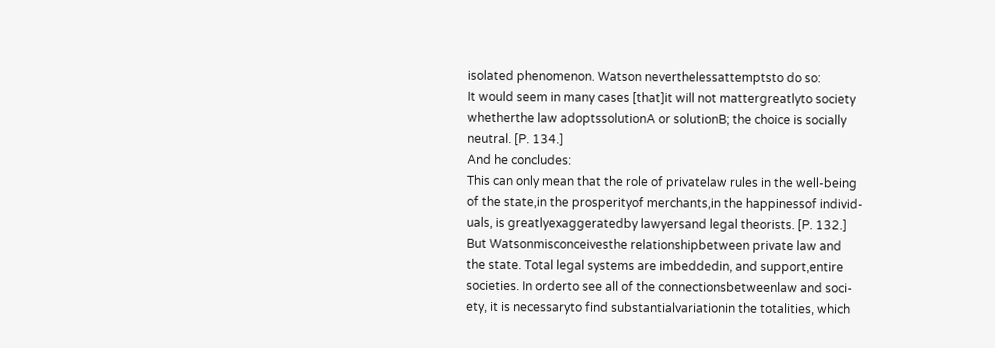isolated phenomenon. Watson neverthelessattemptsto do so:
It would seem in many cases [that]it will not mattergreatlyto society
whetherthe law adoptssolutionA or solutionB; the choice is socially
neutral. [P. 134.]
And he concludes:
This can only mean that the role of privatelaw rules in the well-being
of the state,in the prosperityof merchants,in the happinessof individ-
uals, is greatlyexaggeratedby lawyersand legal theorists. [P. 132.]
But Watsonmisconceivesthe relationshipbetween private law and
the state. Total legal systems are imbeddedin, and support,entire
societies. In orderto see all of the connectionsbetweenlaw and soci-
ety, it is necessaryto find substantialvariationin the totalities, which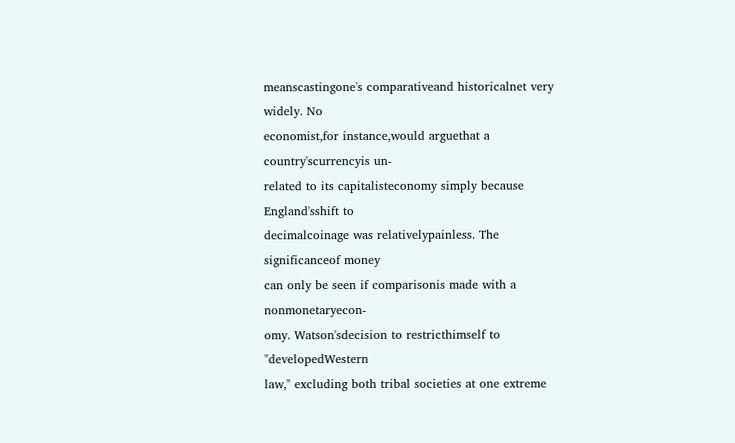meanscastingone's comparativeand historicalnet very widely. No
economist,for instance,would arguethat a country'scurrencyis un-
related to its capitalisteconomy simply because England'sshift to
decimalcoinage was relativelypainless. The significanceof money
can only be seen if comparisonis made with a nonmonetaryecon-
omy. Watson'sdecision to restricthimself to "developedWestern
law," excluding both tribal societies at one extreme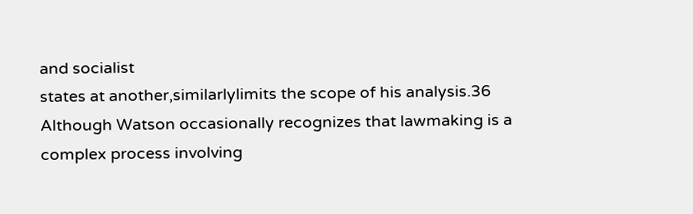and socialist
states at another,similarlylimits the scope of his analysis.36
Although Watson occasionally recognizes that lawmaking is a
complex process involving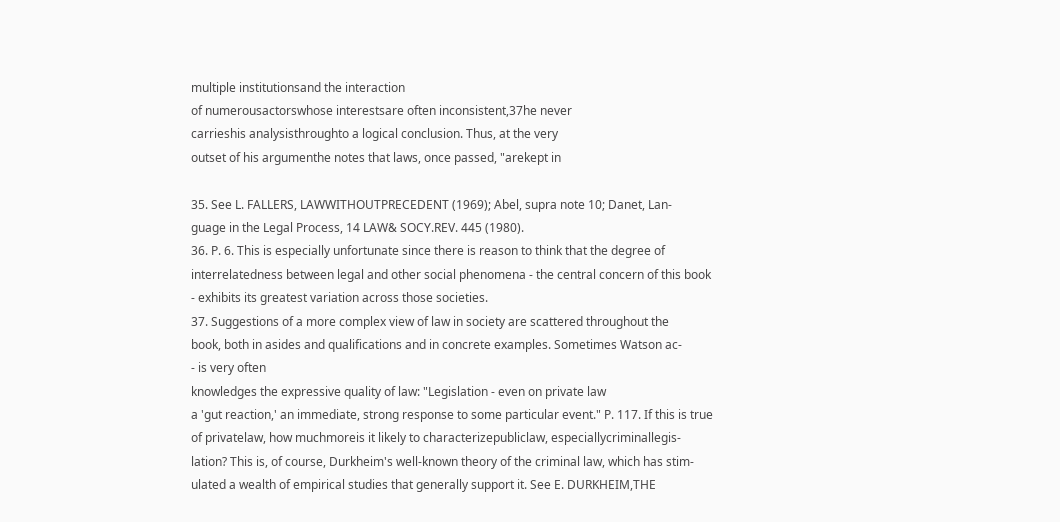multiple institutionsand the interaction
of numerousactorswhose interestsare often inconsistent,37he never
carrieshis analysisthroughto a logical conclusion. Thus, at the very
outset of his argumenthe notes that laws, once passed, "arekept in

35. See L. FALLERS, LAWWITHOUTPRECEDENT (1969); Abel, supra note 10; Danet, Lan-
guage in the Legal Process, 14 LAW& SOCY.REV. 445 (1980).
36. P. 6. This is especially unfortunate since there is reason to think that the degree of
interrelatedness between legal and other social phenomena - the central concern of this book
- exhibits its greatest variation across those societies.
37. Suggestions of a more complex view of law in society are scattered throughout the
book, both in asides and qualifications and in concrete examples. Sometimes Watson ac-
- is very often
knowledges the expressive quality of law: "Legislation - even on private law
a 'gut reaction,' an immediate, strong response to some particular event." P. 117. If this is true
of privatelaw, how muchmoreis it likely to characterizepubliclaw, especiallycriminallegis-
lation? This is, of course, Durkheim's well-known theory of the criminal law, which has stim-
ulated a wealth of empirical studies that generally support it. See E. DURKHEIM,THE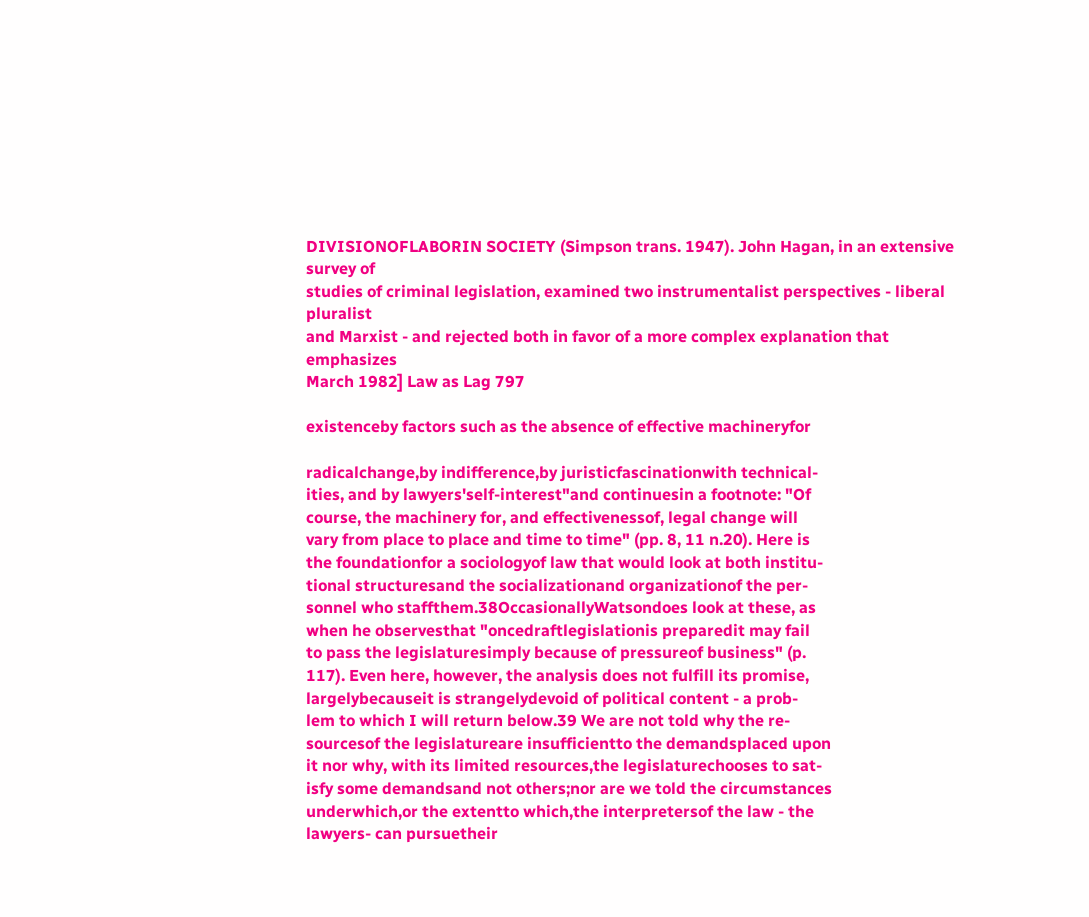DIVISIONOFLABORIN SOCIETY (Simpson trans. 1947). John Hagan, in an extensive survey of
studies of criminal legislation, examined two instrumentalist perspectives - liberal pluralist
and Marxist - and rejected both in favor of a more complex explanation that emphasizes
March 1982] Law as Lag 797

existenceby factors such as the absence of effective machineryfor

radicalchange,by indifference,by juristicfascinationwith technical-
ities, and by lawyers'self-interest"and continuesin a footnote: "Of
course, the machinery for, and effectivenessof, legal change will
vary from place to place and time to time" (pp. 8, 11 n.20). Here is
the foundationfor a sociologyof law that would look at both institu-
tional structuresand the socializationand organizationof the per-
sonnel who staffthem.38OccasionallyWatsondoes look at these, as
when he observesthat "oncedraftlegislationis preparedit may fail
to pass the legislaturesimply because of pressureof business" (p.
117). Even here, however, the analysis does not fulfill its promise,
largelybecauseit is strangelydevoid of political content - a prob-
lem to which I will return below.39 We are not told why the re-
sourcesof the legislatureare insufficientto the demandsplaced upon
it nor why, with its limited resources,the legislaturechooses to sat-
isfy some demandsand not others;nor are we told the circumstances
underwhich,or the extentto which,the interpretersof the law - the
lawyers- can pursuetheir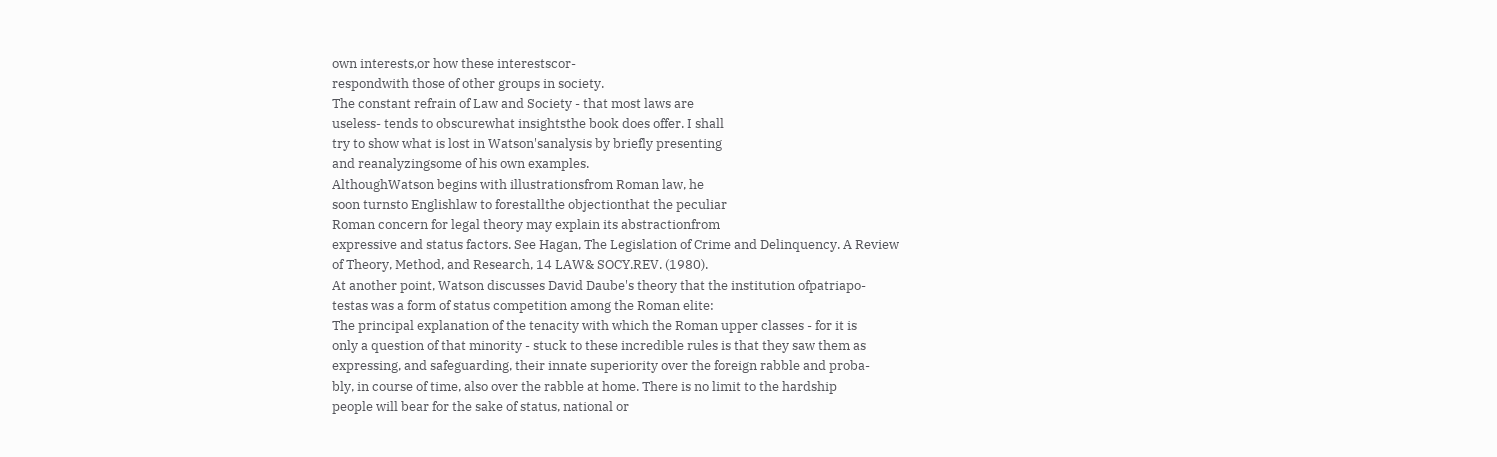own interests,or how these interestscor-
respondwith those of other groups in society.
The constant refrain of Law and Society - that most laws are
useless- tends to obscurewhat insightsthe book does offer. I shall
try to show what is lost in Watson'sanalysis by briefly presenting
and reanalyzingsome of his own examples.
AlthoughWatson begins with illustrationsfrom Roman law, he
soon turnsto Englishlaw to forestallthe objectionthat the peculiar
Roman concern for legal theory may explain its abstractionfrom
expressive and status factors. See Hagan, The Legislation of Crime and Delinquency. A Review
of Theory, Method, and Research, 14 LAW& SOCY.REV. (1980).
At another point, Watson discusses David Daube's theory that the institution ofpatriapo-
testas was a form of status competition among the Roman elite:
The principal explanation of the tenacity with which the Roman upper classes - for it is
only a question of that minority - stuck to these incredible rules is that they saw them as
expressing, and safeguarding, their innate superiority over the foreign rabble and proba-
bly, in course of time, also over the rabble at home. There is no limit to the hardship
people will bear for the sake of status, national or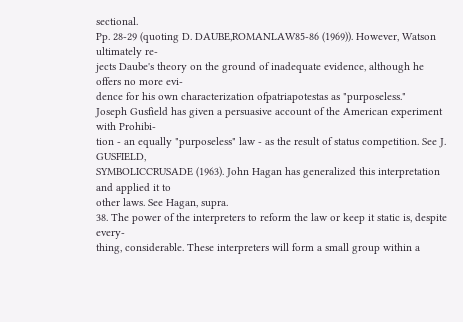sectional.
Pp. 28-29 (quoting D. DAUBE,ROMANLAW85-86 (1969)). However, Watson ultimately re-
jects Daube's theory on the ground of inadequate evidence, although he offers no more evi-
dence for his own characterization ofpatriapotestas as "purposeless."
Joseph Gusfield has given a persuasive account of the American experiment with Prohibi-
tion - an equally "purposeless" law - as the result of status competition. See J. GUSFIELD,
SYMBOLICCRUSADE (1963). John Hagan has generalized this interpretation and applied it to
other laws. See Hagan, supra.
38. The power of the interpreters to reform the law or keep it static is, despite every-
thing, considerable. These interpreters will form a small group within a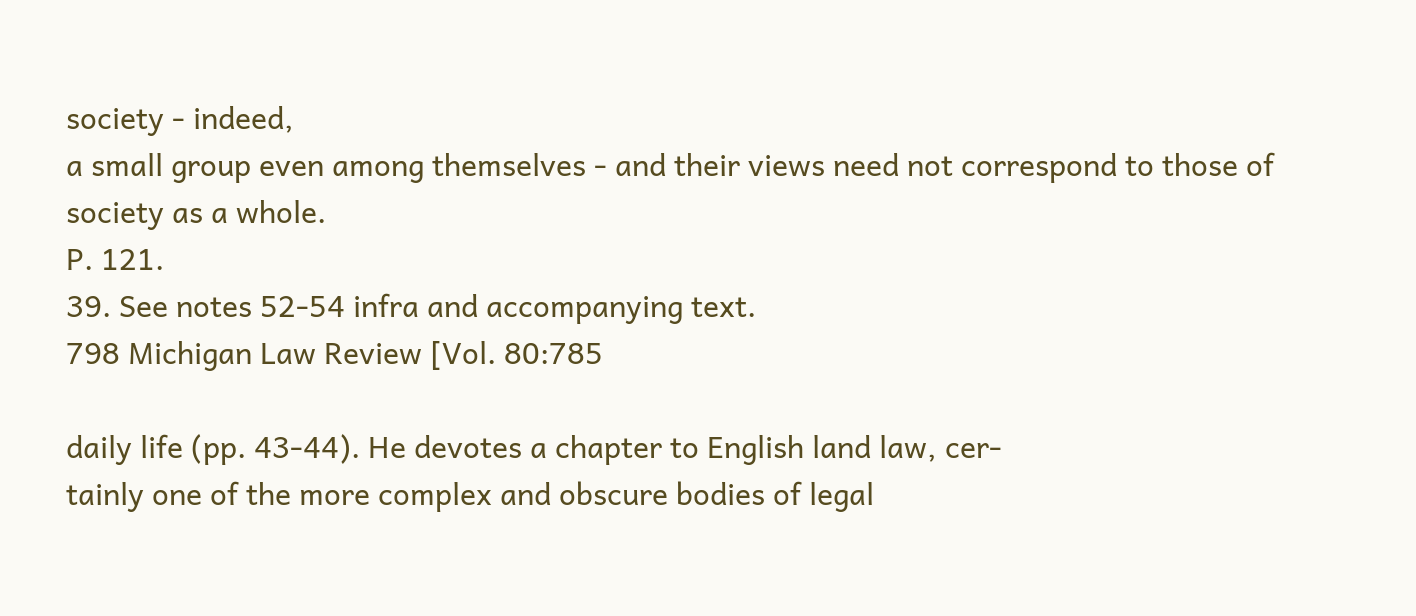society - indeed,
a small group even among themselves - and their views need not correspond to those of
society as a whole.
P. 121.
39. See notes 52-54 infra and accompanying text.
798 Michigan Law Review [Vol. 80:785

daily life (pp. 43-44). He devotes a chapter to English land law, cer-
tainly one of the more complex and obscure bodies of legal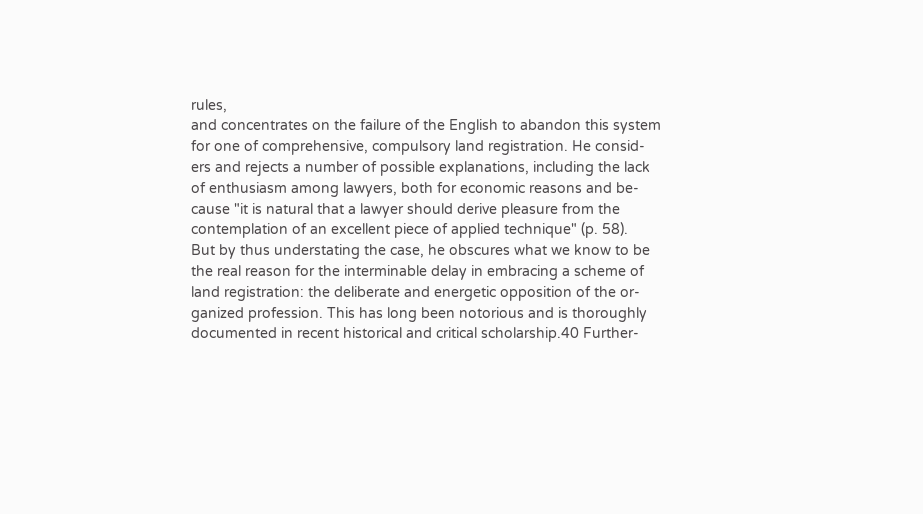rules,
and concentrates on the failure of the English to abandon this system
for one of comprehensive, compulsory land registration. He consid-
ers and rejects a number of possible explanations, including the lack
of enthusiasm among lawyers, both for economic reasons and be-
cause "it is natural that a lawyer should derive pleasure from the
contemplation of an excellent piece of applied technique" (p. 58).
But by thus understating the case, he obscures what we know to be
the real reason for the interminable delay in embracing a scheme of
land registration: the deliberate and energetic opposition of the or-
ganized profession. This has long been notorious and is thoroughly
documented in recent historical and critical scholarship.40 Further-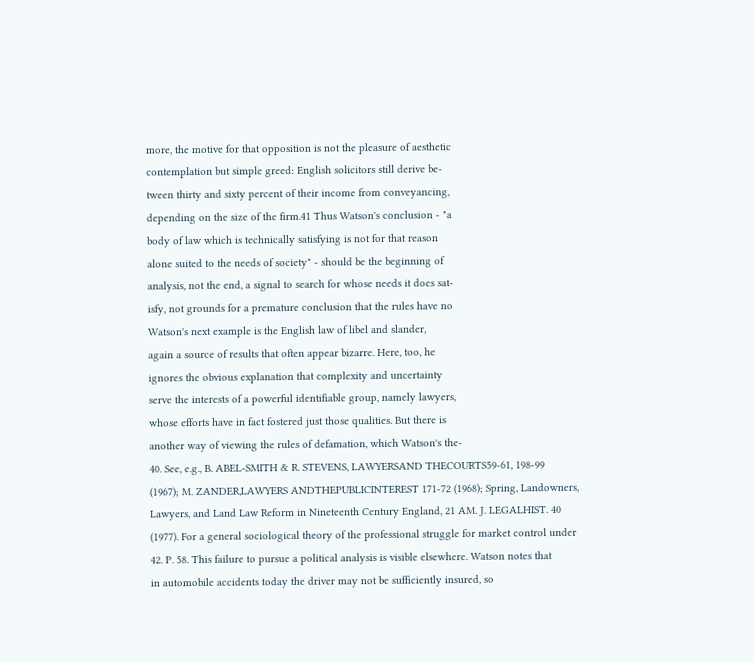more, the motive for that opposition is not the pleasure of aesthetic
contemplation but simple greed: English solicitors still derive be-
tween thirty and sixty percent of their income from conveyancing,
depending on the size of the firm.41 Thus Watson's conclusion - "a
body of law which is technically satisfying is not for that reason
alone suited to the needs of society" - should be the beginning of
analysis, not the end, a signal to search for whose needs it does sat-
isfy, not grounds for a premature conclusion that the rules have no
Watson's next example is the English law of libel and slander,
again a source of results that often appear bizarre. Here, too, he
ignores the obvious explanation that complexity and uncertainty
serve the interests of a powerful identifiable group, namely lawyers,
whose efforts have in fact fostered just those qualities. But there is
another way of viewing the rules of defamation, which Watson's the-
40. See, e.g., B. ABEL-SMITH & R. STEVENS, LAWYERSAND THECOURTS59-61, 198-99
(1967); M. ZANDER,LAWYERS ANDTHEPUBLICINTEREST 171-72 (1968); Spring, Landowners,
Lawyers, and Land Law Reform in Nineteenth Century England, 21 AM. J. LEGALHIST. 40
(1977). For a general sociological theory of the professional struggle for market control under
42. P. 58. This failure to pursue a political analysis is visible elsewhere. Watson notes that
in automobile accidents today the driver may not be sufficiently insured, so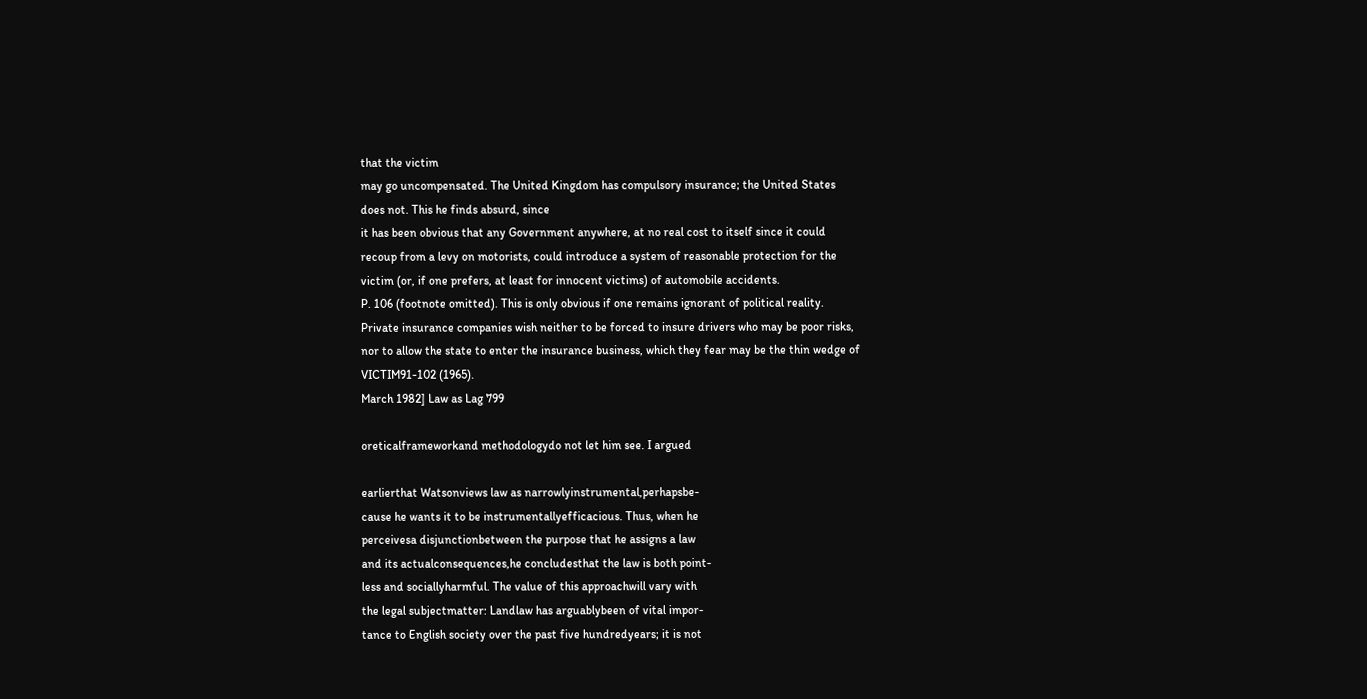that the victim
may go uncompensated. The United Kingdom has compulsory insurance; the United States
does not. This he finds absurd, since
it has been obvious that any Government anywhere, at no real cost to itself since it could
recoup from a levy on motorists, could introduce a system of reasonable protection for the
victim (or, if one prefers, at least for innocent victims) of automobile accidents.
P. 106 (footnote omitted). This is only obvious if one remains ignorant of political reality.
Private insurance companies wish neither to be forced to insure drivers who may be poor risks,
nor to allow the state to enter the insurance business, which they fear may be the thin wedge of
VICTIM91-102 (1965).
March 1982] Law as Lag 799

oreticalframeworkand methodologydo not let him see. I argued

earlierthat Watsonviews law as narrowlyinstrumental,perhapsbe-
cause he wants it to be instrumentallyefficacious. Thus, when he
perceivesa disjunctionbetween the purpose that he assigns a law
and its actualconsequences,he concludesthat the law is both point-
less and sociallyharmful. The value of this approachwill vary with
the legal subjectmatter: Landlaw has arguablybeen of vital impor-
tance to English society over the past five hundredyears; it is not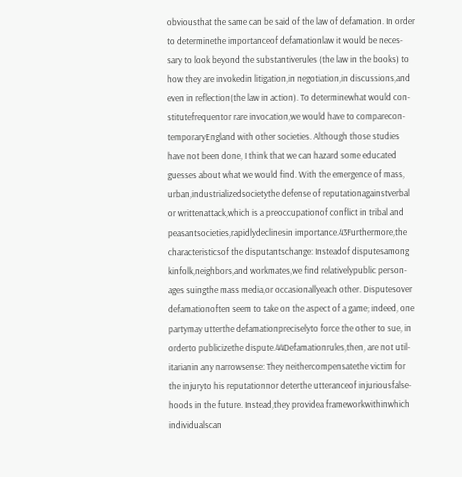obviousthat the same can be said of the law of defamation. In order
to determinethe importanceof defamationlaw it would be neces-
sary to look beyond the substantiverules (the law in the books) to
how they are invokedin litigation,in negotiation,in discussions,and
even in reflection(the law in action). To determinewhat would con-
stitutefrequentor rare invocation,we would have to comparecon-
temporaryEngland with other societies. Although those studies
have not been done, I think that we can hazard some educated
guesses about what we would find. With the emergence of mass,
urban,industrializedsocietythe defense of reputationagainstverbal
or writtenattack,which is a preoccupationof conflict in tribal and
peasantsocieties,rapidlydeclinesin importance.43Furthermore,the
characteristicsof the disputantschange: Insteadof disputesamong
kinfolk,neighbors,and workmates,we find relativelypublic person-
ages suingthe mass media,or occasionallyeach other. Disputesover
defamationoften seem to take on the aspect of a game; indeed, one
partymay utterthe defamationpreciselyto force the other to sue, in
orderto publicizethe dispute.44Defamationrules,then, are not util-
itarianin any narrowsense: They neithercompensatethe victim for
the injuryto his reputationnor deterthe utteranceof injuriousfalse-
hoods in the future. Instead,they providea frameworkwithinwhich
individualscan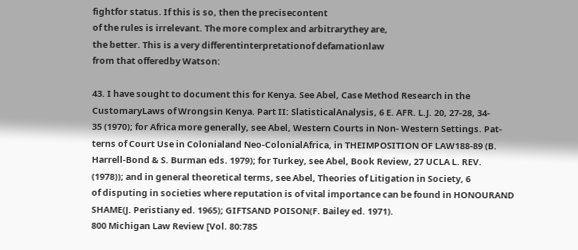fightfor status. If this is so, then the precisecontent
of the rules is irrelevant. The more complex and arbitrarythey are,
the better. This is a very differentinterpretationof defamationlaw
from that offeredby Watson:

43. I have sought to document this for Kenya. See Abel, Case Method Research in the
CustomaryLaws of Wrongsin Kenya. Part II: SlatisticalAnalysis, 6 E. AFR. L.J. 20, 27-28, 34-
35 (1970); for Africa more generally, see Abel, Western Courts in Non- Western Settings. Pat-
terns of Court Use in Colonialand Neo-ColonialAfrica, in THEIMPOSITION OF LAW188-89 (B.
Harrell-Bond & S. Burman eds. 1979); for Turkey, see Abel, Book Review, 27 UCLA L. REV.
(1978)); and in general theoretical terms, see Abel, Theories of Litigation in Society, 6
of disputing in societies where reputation is of vital importance can be found in HONOURAND
SHAME(J. Peristiany ed. 1965); GIFTSAND POISON(F. Bailey ed. 1971).
800 Michigan Law Review [Vol. 80:785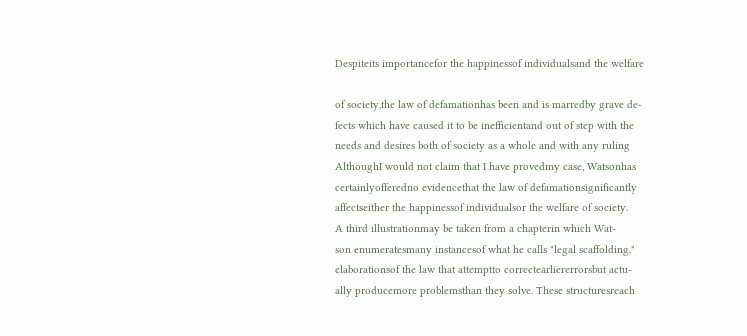Despiteits importancefor the happinessof individualsand the welfare

of society,the law of defamationhas been and is marredby grave de-
fects which have caused it to be inefficientand out of step with the
needs and desires both of society as a whole and with any ruling
AlthoughI would not claim that I have provedmy case, Watsonhas
certainlyofferedno evidencethat the law of defamationsignificantly
affectseither the happinessof individualsor the welfare of society.
A third illustrationmay be taken from a chapterin which Wat-
son enumeratesmany instancesof what he calls "legal scaffolding,"
elaborationsof the law that attemptto correctearliererrorsbut actu-
ally producemore problemsthan they solve. These structuresreach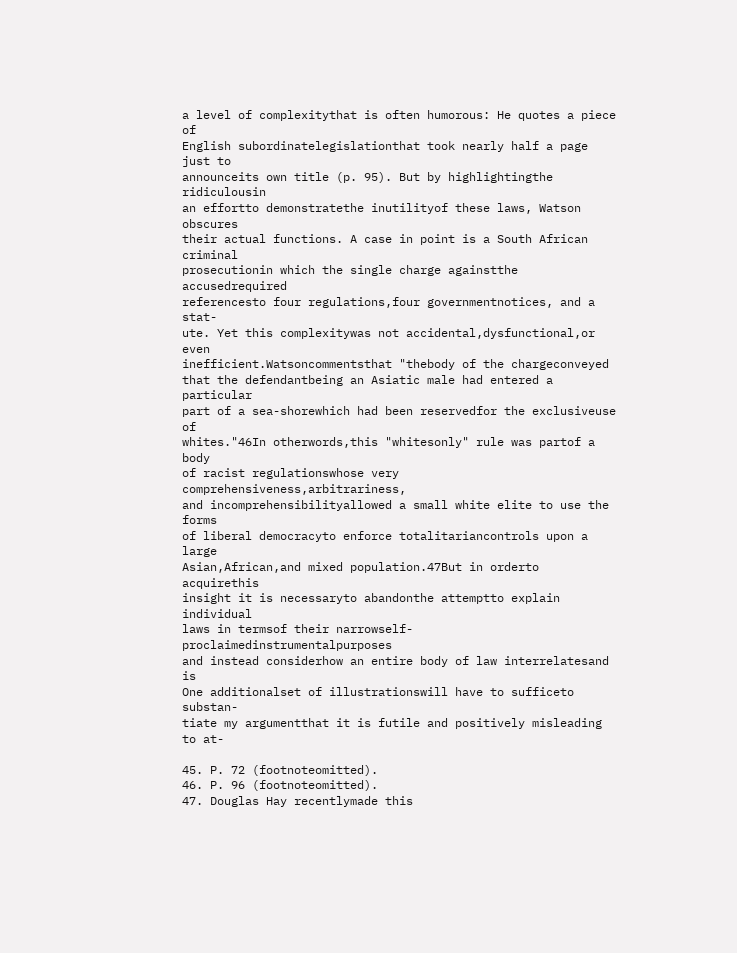a level of complexitythat is often humorous: He quotes a piece of
English subordinatelegislationthat took nearly half a page just to
announceits own title (p. 95). But by highlightingthe ridiculousin
an effortto demonstratethe inutilityof these laws, Watson obscures
their actual functions. A case in point is a South African criminal
prosecutionin which the single charge againstthe accusedrequired
referencesto four regulations,four governmentnotices, and a stat-
ute. Yet this complexitywas not accidental,dysfunctional,or even
inefficient.Watsoncommentsthat "thebody of the chargeconveyed
that the defendantbeing an Asiatic male had entered a particular
part of a sea-shorewhich had been reservedfor the exclusiveuse of
whites."46In otherwords,this "whitesonly" rule was partof a body
of racist regulationswhose very comprehensiveness,arbitrariness,
and incomprehensibilityallowed a small white elite to use the forms
of liberal democracyto enforce totalitariancontrols upon a large
Asian,African,and mixed population.47But in orderto acquirethis
insight it is necessaryto abandonthe attemptto explain individual
laws in termsof their narrowself-proclaimedinstrumentalpurposes
and instead considerhow an entire body of law interrelatesand is
One additionalset of illustrationswill have to sufficeto substan-
tiate my argumentthat it is futile and positively misleading to at-

45. P. 72 (footnoteomitted).
46. P. 96 (footnoteomitted).
47. Douglas Hay recentlymade this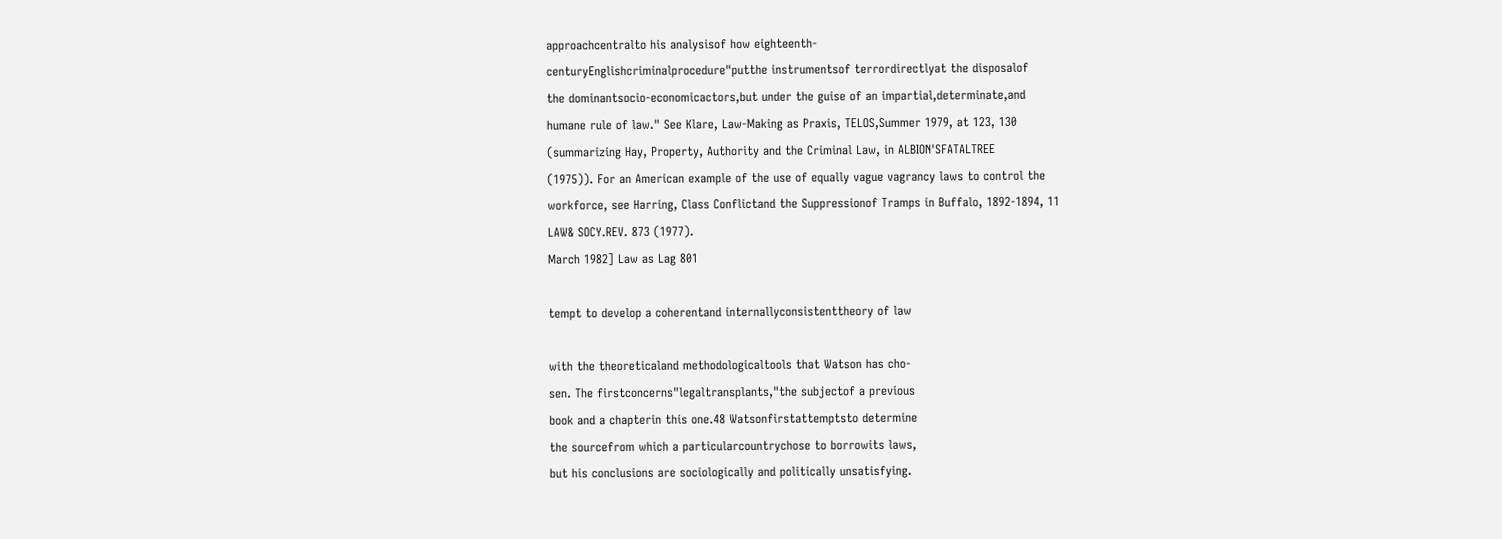approachcentralto his analysisof how eighteenth-
centuryEnglishcriminalprocedure"putthe instrumentsof terrordirectlyat the disposalof
the dominantsocio-economicactors,but under the guise of an impartial,determinate,and
humane rule of law." See Klare, Law-Making as Praxis, TELOS,Summer 1979, at 123, 130
(summarizing Hay, Property, Authority and the Criminal Law, in ALBION'SFATALTREE
(1975)). For an American example of the use of equally vague vagrancy laws to control the
workforce, see Harring, Class Conflictand the Suppressionof Tramps in Buffalo, 1892-1894, 11
LAW& SOCY.REV. 873 (1977).
March 1982] Law as Lag 801

tempt to develop a coherentand internallyconsistenttheory of law

with the theoreticaland methodologicaltools that Watson has cho-
sen. The firstconcerns"legaltransplants,"the subjectof a previous
book and a chapterin this one.48 Watsonfirstattemptsto determine
the sourcefrom which a particularcountrychose to borrowits laws,
but his conclusions are sociologically and politically unsatisfying.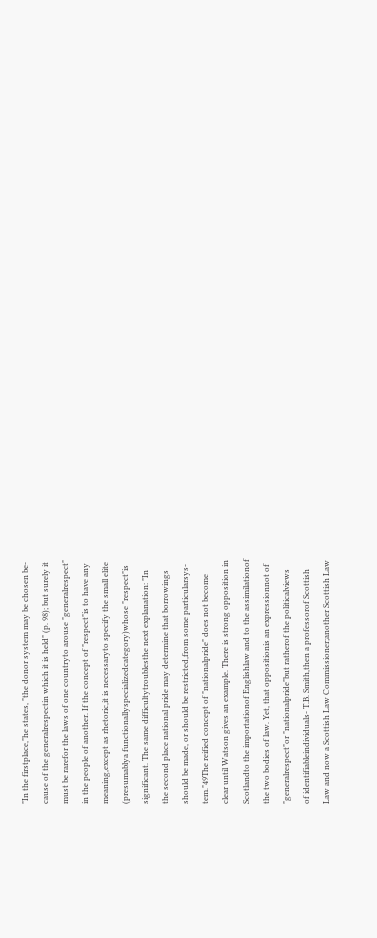"In the firstplace,"he states, "the donor system may be chosen be-
cause of the generalrespectin which it is held" (p. 98); but surely it
must be rarefor the laws of one countryto arouse "generalrespect"
in the people of another. If the concept of "respect"is to have any
meaning,except as rhetoric,it is necessaryto specify the small elite
(presumablya functionallyspecializedcategory)whose "respect"is
significant. The same difficultytroublesthe next explanation: "In
the second place national pride may determine that borrowings
should be made, or should be restricted,from some particularsys-
tem."49The reified concept of "nationalpride" does not become
clear until Watson gives an example. There is strong opposition in
Scotlandto the importationof Englishlaw and to the assimilationof
the two bodies of law. Yet, that oppositionis an expressionnot of
"generalrespect"or "nationalpride"but ratherof the politicalviews
of identifiableindividuals- T.B. Smith,then a professorof Scottish
Law and now a Scottish Law Commissioner;another Scottish Law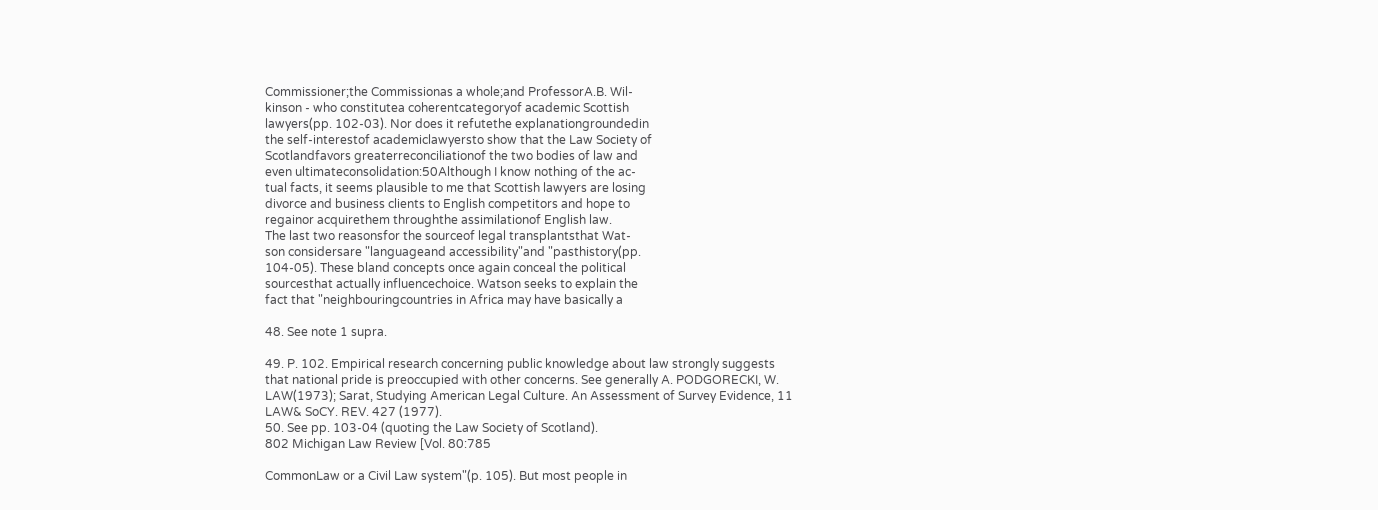Commissioner;the Commissionas a whole;and ProfessorA.B. Wil-
kinson - who constitutea coherentcategoryof academic Scottish
lawyers(pp. 102-03). Nor does it refutethe explanationgroundedin
the self-interestof academiclawyersto show that the Law Society of
Scotlandfavors greaterreconciliationof the two bodies of law and
even ultimateconsolidation:50Although I know nothing of the ac-
tual facts, it seems plausible to me that Scottish lawyers are losing
divorce and business clients to English competitors and hope to
regainor acquirethem throughthe assimilationof English law.
The last two reasonsfor the sourceof legal transplantsthat Wat-
son considersare "languageand accessibility"and "pasthistory(pp.
104-05). These bland concepts once again conceal the political
sourcesthat actually influencechoice. Watson seeks to explain the
fact that "neighbouringcountries in Africa may have basically a

48. See note 1 supra.

49. P. 102. Empirical research concerning public knowledge about law strongly suggests
that national pride is preoccupied with other concerns. See generally A. PODGORECKI, W.
LAW(1973); Sarat, Studying American Legal Culture. An Assessment of Survey Evidence, 11
LAW& SoCY. REV. 427 (1977).
50. See pp. 103-04 (quoting the Law Society of Scotland).
802 Michigan Law Review [Vol. 80:785

CommonLaw or a Civil Law system"(p. 105). But most people in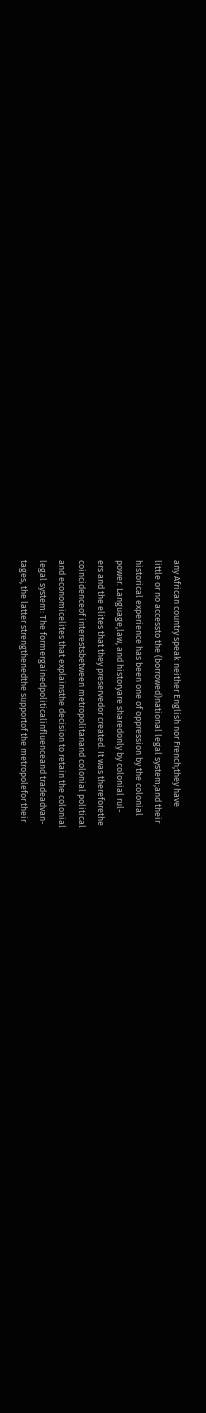any African country speak neither English nor French;they have
little or no accessto the (borrowed)national legal system;and their
historical experience has been one of oppression by the colonial
power. Language,law, and historyare sharedonly by colonial rul-
ers and the elites that they preservedor created. It was thereforethe
coincidenceof interestsbetween metropolitanand colonial political
and economicelites that explainsthe decision to retain the colonial
legal system: The formergainedpoliticalinfluenceand tradeadvan-
tages, the latter strengthenedthe supportof the metropolefor their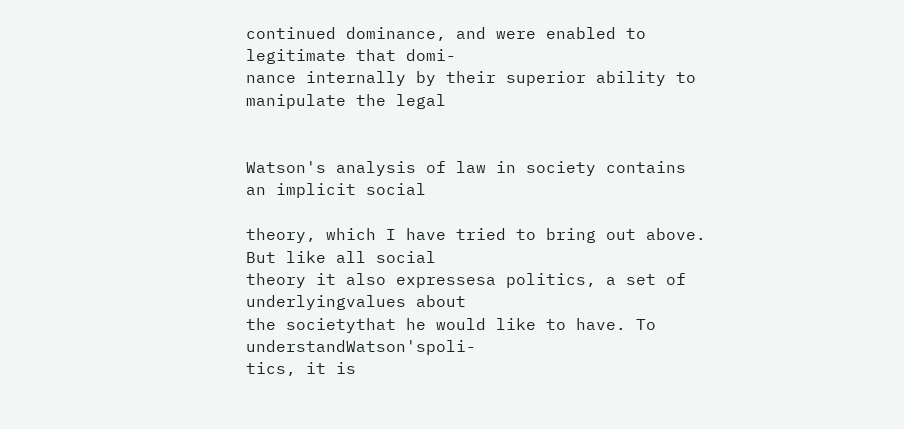continued dominance, and were enabled to legitimate that domi-
nance internally by their superior ability to manipulate the legal


Watson's analysis of law in society contains an implicit social

theory, which I have tried to bring out above. But like all social
theory it also expressesa politics, a set of underlyingvalues about
the societythat he would like to have. To understandWatson'spoli-
tics, it is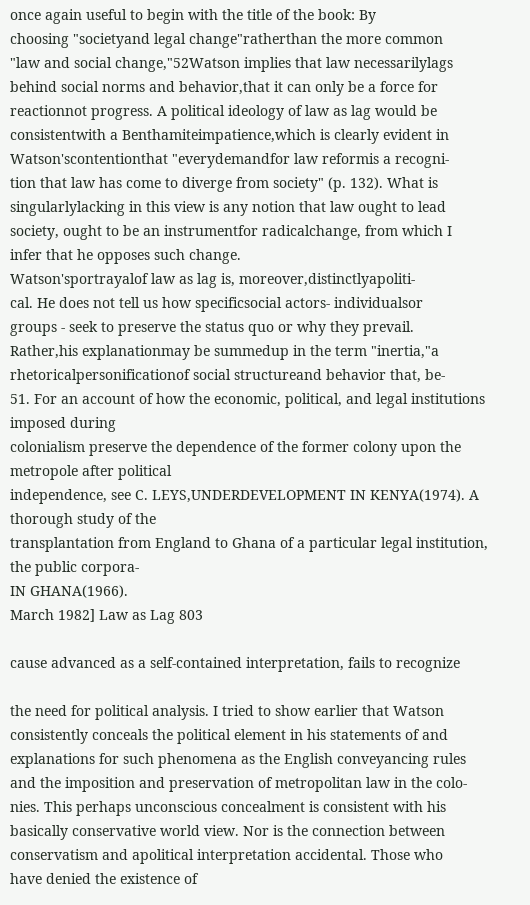once again useful to begin with the title of the book: By
choosing "societyand legal change"ratherthan the more common
"law and social change,"52Watson implies that law necessarilylags
behind social norms and behavior,that it can only be a force for
reactionnot progress. A political ideology of law as lag would be
consistentwith a Benthamiteimpatience,which is clearly evident in
Watson'scontentionthat "everydemandfor law reformis a recogni-
tion that law has come to diverge from society" (p. 132). What is
singularlylacking in this view is any notion that law ought to lead
society, ought to be an instrumentfor radicalchange, from which I
infer that he opposes such change.
Watson'sportrayalof law as lag is, moreover,distinctlyapoliti-
cal. He does not tell us how specificsocial actors- individualsor
groups - seek to preserve the status quo or why they prevail.
Rather,his explanationmay be summedup in the term "inertia,"a
rhetoricalpersonificationof social structureand behavior that, be-
51. For an account of how the economic, political, and legal institutions imposed during
colonialism preserve the dependence of the former colony upon the metropole after political
independence, see C. LEYS,UNDERDEVELOPMENT IN KENYA(1974). A thorough study of the
transplantation from England to Ghana of a particular legal institution, the public corpora-
IN GHANA(1966).
March 1982] Law as Lag 803

cause advanced as a self-contained interpretation, fails to recognize

the need for political analysis. I tried to show earlier that Watson
consistently conceals the political element in his statements of and
explanations for such phenomena as the English conveyancing rules
and the imposition and preservation of metropolitan law in the colo-
nies. This perhaps unconscious concealment is consistent with his
basically conservative world view. Nor is the connection between
conservatism and apolitical interpretation accidental. Those who
have denied the existence of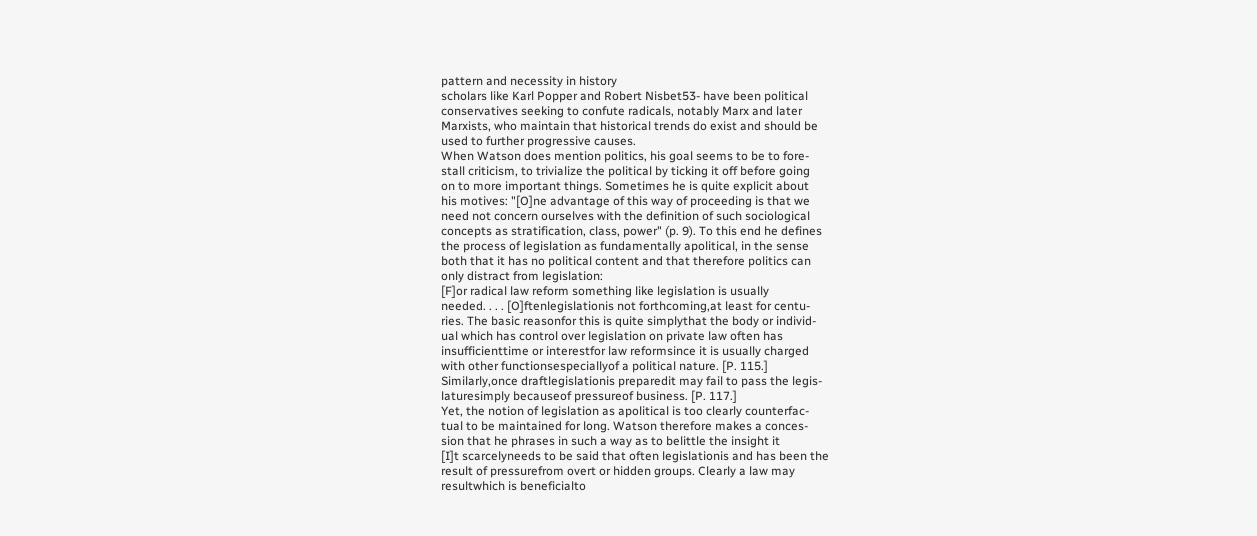pattern and necessity in history
scholars like Karl Popper and Robert Nisbet53- have been political
conservatives seeking to confute radicals, notably Marx and later
Marxists, who maintain that historical trends do exist and should be
used to further progressive causes.
When Watson does mention politics, his goal seems to be to fore-
stall criticism, to trivialize the political by ticking it off before going
on to more important things. Sometimes he is quite explicit about
his motives: "[O]ne advantage of this way of proceeding is that we
need not concern ourselves with the definition of such sociological
concepts as stratification, class, power" (p. 9). To this end he defines
the process of legislation as fundamentally apolitical, in the sense
both that it has no political content and that therefore politics can
only distract from legislation:
[F]or radical law reform something like legislation is usually
needed. . . . [O]ftenlegislationis not forthcoming,at least for centu-
ries. The basic reasonfor this is quite simplythat the body or individ-
ual which has control over legislation on private law often has
insufficienttime or interestfor law reformsince it is usually charged
with other functionsespeciallyof a political nature. [P. 115.]
Similarly,once draftlegislationis preparedit may fail to pass the legis-
laturesimply becauseof pressureof business. [P. 117.]
Yet, the notion of legislation as apolitical is too clearly counterfac-
tual to be maintained for long. Watson therefore makes a conces-
sion that he phrases in such a way as to belittle the insight it
[I]t scarcelyneeds to be said that often legislationis and has been the
result of pressurefrom overt or hidden groups. Clearly a law may
resultwhich is beneficialto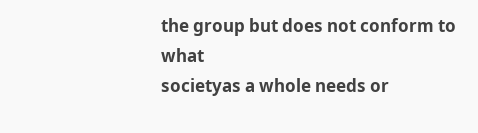the group but does not conform to what
societyas a whole needs or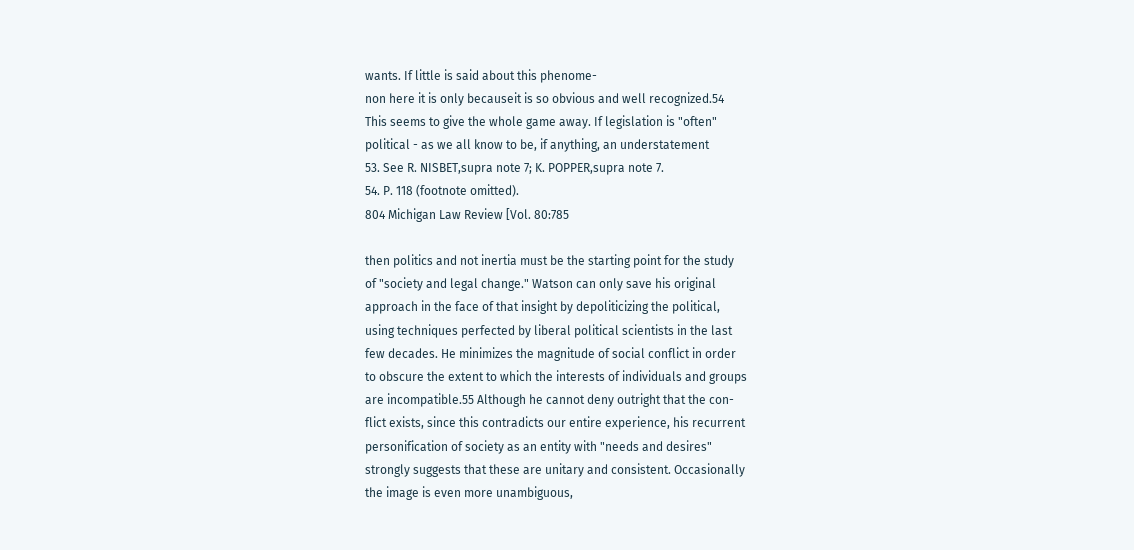wants. If little is said about this phenome-
non here it is only becauseit is so obvious and well recognized.54
This seems to give the whole game away. If legislation is "often"
political - as we all know to be, if anything, an understatement
53. See R. NISBET,supra note 7; K. POPPER,supra note 7.
54. P. 118 (footnote omitted).
804 Michigan Law Review [Vol. 80:785

then politics and not inertia must be the starting point for the study
of "society and legal change." Watson can only save his original
approach in the face of that insight by depoliticizing the political,
using techniques perfected by liberal political scientists in the last
few decades. He minimizes the magnitude of social conflict in order
to obscure the extent to which the interests of individuals and groups
are incompatible.55 Although he cannot deny outright that the con-
flict exists, since this contradicts our entire experience, his recurrent
personification of society as an entity with "needs and desires"
strongly suggests that these are unitary and consistent. Occasionally
the image is even more unambiguous,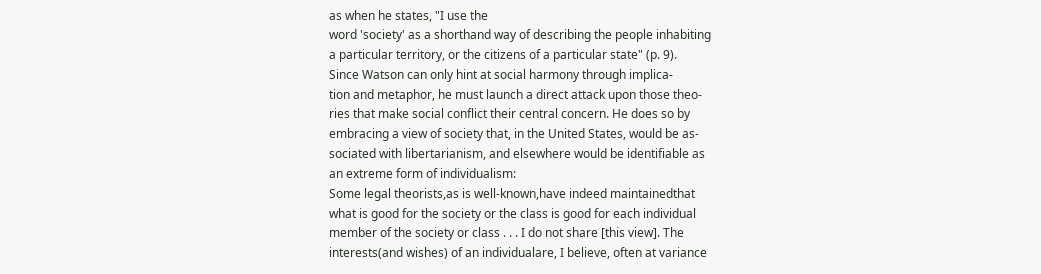as when he states, "I use the
word 'society' as a shorthand way of describing the people inhabiting
a particular territory, or the citizens of a particular state" (p. 9).
Since Watson can only hint at social harmony through implica-
tion and metaphor, he must launch a direct attack upon those theo-
ries that make social conflict their central concern. He does so by
embracing a view of society that, in the United States, would be as-
sociated with libertarianism, and elsewhere would be identifiable as
an extreme form of individualism:
Some legal theorists,as is well-known,have indeed maintainedthat
what is good for the society or the class is good for each individual
member of the society or class . . . I do not share [this view]. The
interests(and wishes) of an individualare, I believe, often at variance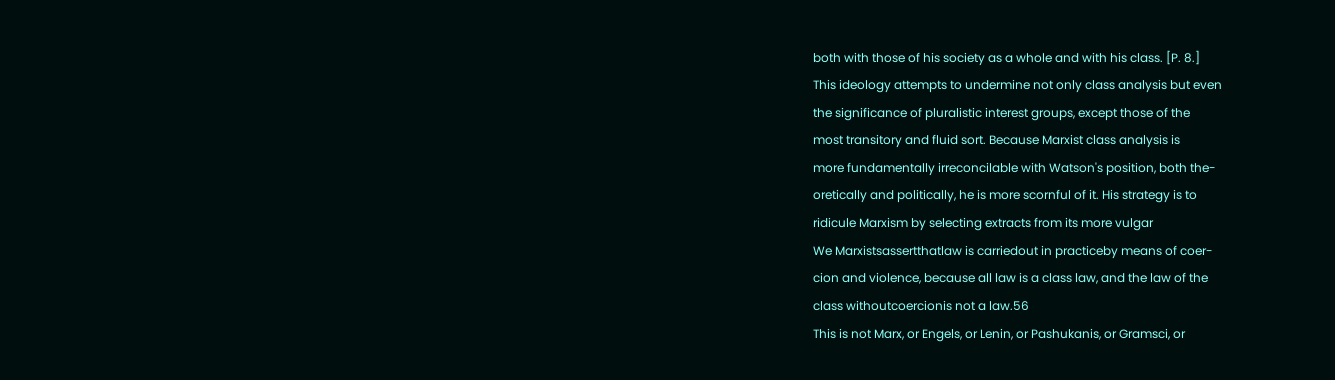both with those of his society as a whole and with his class. [P. 8.]
This ideology attempts to undermine not only class analysis but even
the significance of pluralistic interest groups, except those of the
most transitory and fluid sort. Because Marxist class analysis is
more fundamentally irreconcilable with Watson's position, both the-
oretically and politically, he is more scornful of it. His strategy is to
ridicule Marxism by selecting extracts from its more vulgar
We Marxistsassertthatlaw is carriedout in practiceby means of coer-
cion and violence, because all law is a class law, and the law of the
class withoutcoercionis not a law.56
This is not Marx, or Engels, or Lenin, or Pashukanis, or Gramsci, or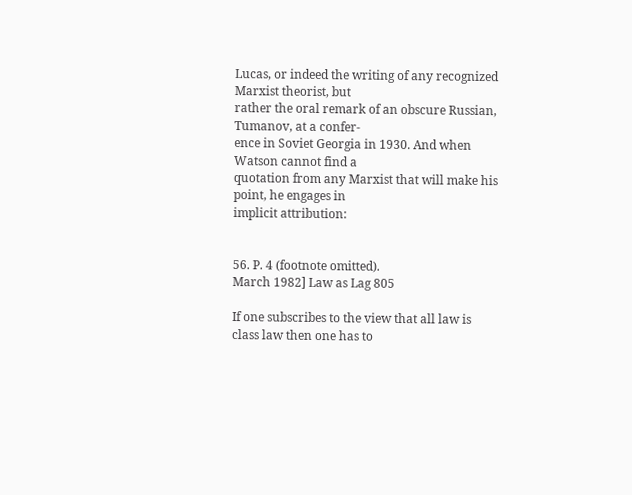Lucas, or indeed the writing of any recognized Marxist theorist, but
rather the oral remark of an obscure Russian, Tumanov, at a confer-
ence in Soviet Georgia in 1930. And when Watson cannot find a
quotation from any Marxist that will make his point, he engages in
implicit attribution:


56. P. 4 (footnote omitted).
March 1982] Law as Lag 805

If one subscribes to the view that all law is class law then one has to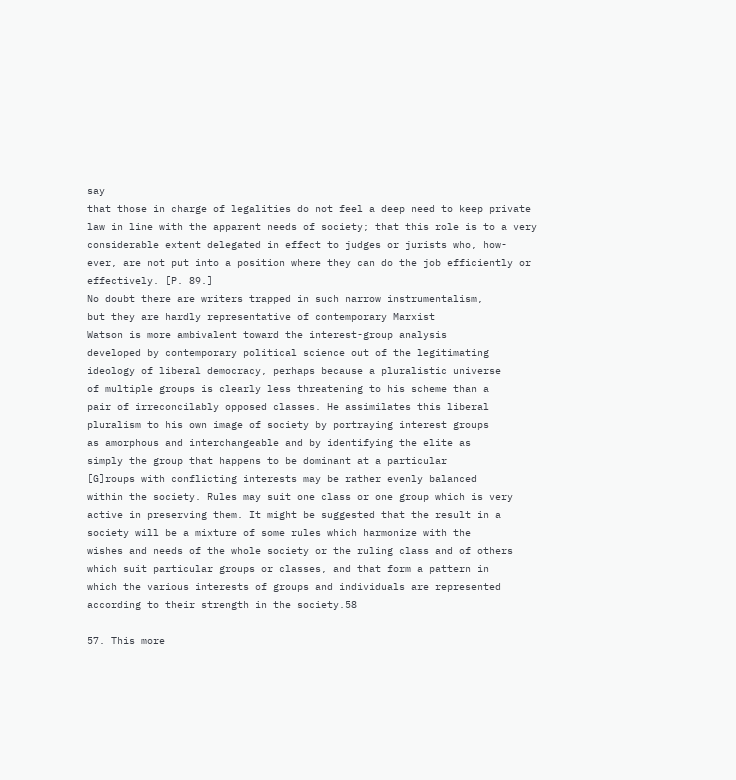say
that those in charge of legalities do not feel a deep need to keep private
law in line with the apparent needs of society; that this role is to a very
considerable extent delegated in effect to judges or jurists who, how-
ever, are not put into a position where they can do the job efficiently or
effectively. [P. 89.]
No doubt there are writers trapped in such narrow instrumentalism,
but they are hardly representative of contemporary Marxist
Watson is more ambivalent toward the interest-group analysis
developed by contemporary political science out of the legitimating
ideology of liberal democracy, perhaps because a pluralistic universe
of multiple groups is clearly less threatening to his scheme than a
pair of irreconcilably opposed classes. He assimilates this liberal
pluralism to his own image of society by portraying interest groups
as amorphous and interchangeable and by identifying the elite as
simply the group that happens to be dominant at a particular
[G]roups with conflicting interests may be rather evenly balanced
within the society. Rules may suit one class or one group which is very
active in preserving them. It might be suggested that the result in a
society will be a mixture of some rules which harmonize with the
wishes and needs of the whole society or the ruling class and of others
which suit particular groups or classes, and that form a pattern in
which the various interests of groups and individuals are represented
according to their strength in the society.58

57. This more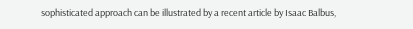sophisticated approach can be illustrated by a recent article by Isaac Balbus,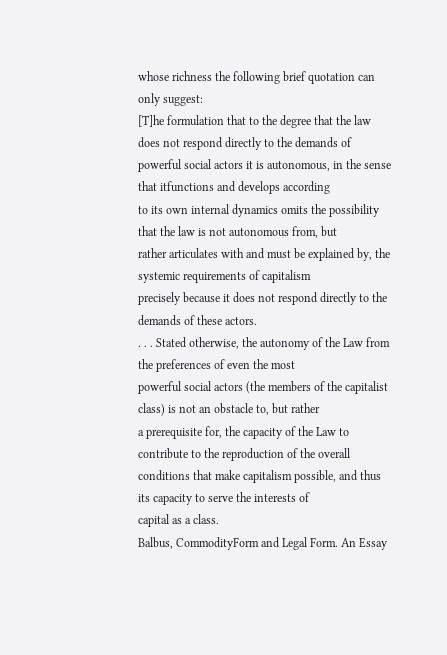whose richness the following brief quotation can only suggest:
[T]he formulation that to the degree that the law does not respond directly to the demands of
powerful social actors it is autonomous, in the sense that itfunctions and develops according
to its own internal dynamics omits the possibility that the law is not autonomous from, but
rather articulates with and must be explained by, the systemic requirements of capitalism
precisely because it does not respond directly to the demands of these actors.
. . . Stated otherwise, the autonomy of the Law from the preferences of even the most
powerful social actors (the members of the capitalist class) is not an obstacle to, but rather
a prerequisite for, the capacity of the Law to contribute to the reproduction of the overall
conditions that make capitalism possible, and thus its capacity to serve the interests of
capital as a class.
Balbus, CommodityForm and Legal Form. An Essay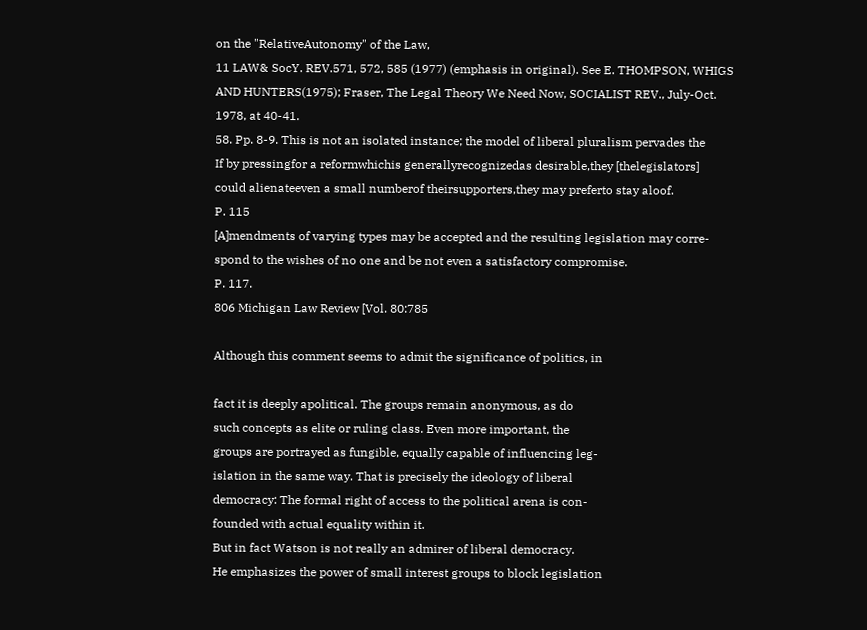on the "RelativeAutonomy" of the Law,
11 LAW& SocY. REV.571, 572, 585 (1977) (emphasis in original). See E. THOMPSON, WHIGS
AND HUNTERS(1975); Fraser, The Legal Theory We Need Now, SOCIALIST REV., July-Oct.
1978, at 40-41.
58. Pp. 8-9. This is not an isolated instance; the model of liberal pluralism pervades the
If by pressingfor a reformwhichis generallyrecognizedas desirable,they [thelegislators]
could alienateeven a small numberof theirsupporters,they may preferto stay aloof.
P. 115
[A]mendments of varying types may be accepted and the resulting legislation may corre-
spond to the wishes of no one and be not even a satisfactory compromise.
P. 117.
806 Michigan Law Review [Vol. 80:785

Although this comment seems to admit the significance of politics, in

fact it is deeply apolitical. The groups remain anonymous, as do
such concepts as elite or ruling class. Even more important, the
groups are portrayed as fungible, equally capable of influencing leg-
islation in the same way. That is precisely the ideology of liberal
democracy: The formal right of access to the political arena is con-
founded with actual equality within it.
But in fact Watson is not really an admirer of liberal democracy.
He emphasizes the power of small interest groups to block legislation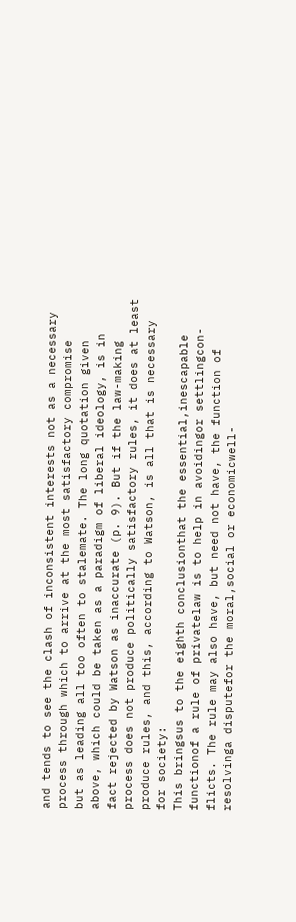and tends to see the clash of inconsistent interests not as a necessary
process through which to arrive at the most satisfactory compromise
but as leading all too often to stalemate. The long quotation given
above, which could be taken as a paradigm of liberal ideology, is in
fact rejected by Watson as inaccurate (p. 9). But if the law-making
process does not produce politically satisfactory rules, it does at least
produce rules, and this, according to Watson, is all that is necessary
for society:
This bringsus to the eighth conclusionthat the essential,inescapable
functionof a rule of privatelaw is to help in avoidingor settlingcon-
flicts. The rule may also have, but need not have, the function of
resolvinga disputefor the moral,social or economicwell-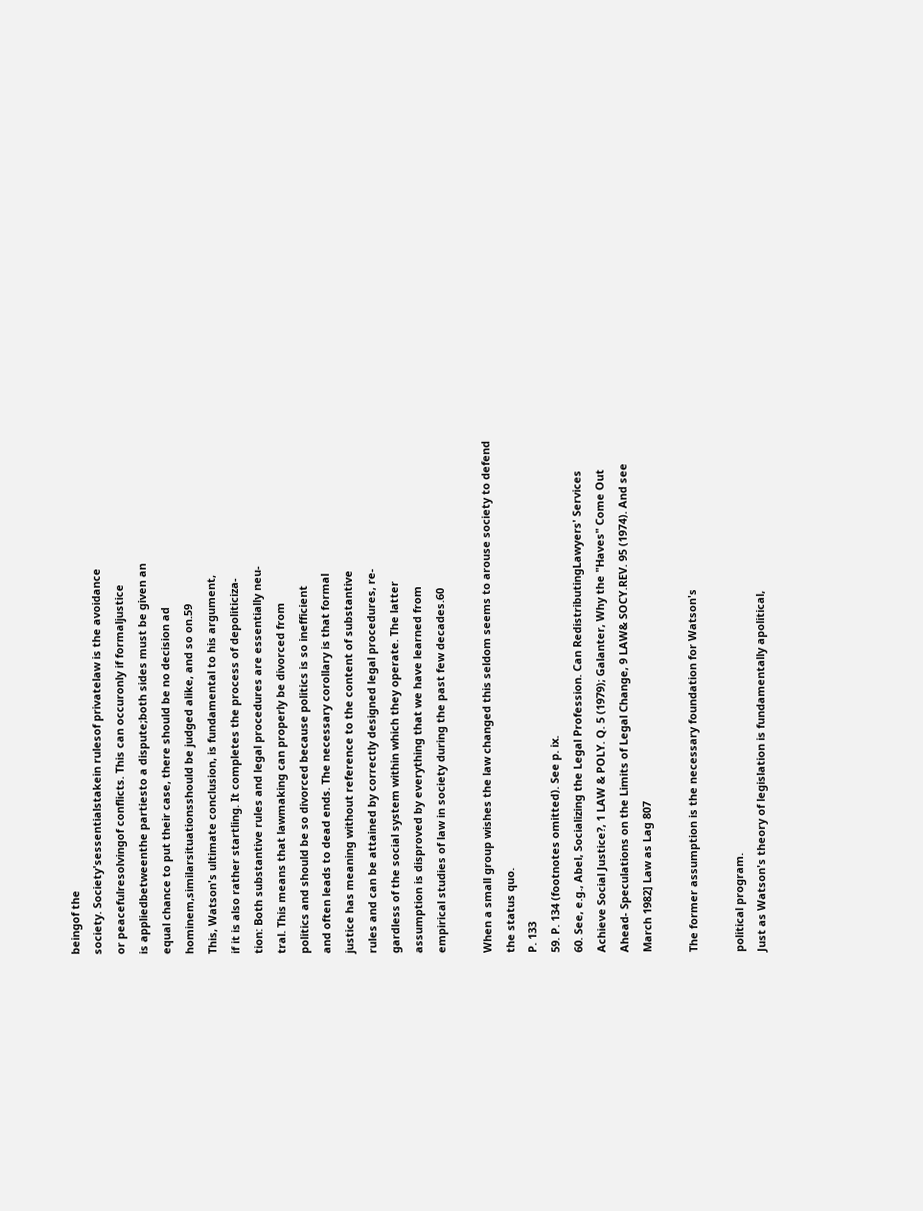beingof the
society. Society'sessentialstakein rulesof privatelaw is the avoidance
or peacefulresolvingof conflicts. This can occuronly if formaljustice
is appliedbetweenthe partiesto a dispute;both sides must be given an
equal chance to put their case, there should be no decision ad
hominem,similarsituationsshould be judged alike, and so on.59
This, Watson's ultimate conclusion, is fundamental to his argument,
if it is also rather startling. It completes the process of depoliticiza-
tion: Both substantive rules and legal procedures are essentially neu-
tral. This means that lawmaking can properly be divorced from
politics and should be so divorced because politics is so inefficient
and often leads to dead ends. The necessary corollary is that formal
justice has meaning without reference to the content of substantive
rules and can be attained by correctly designed legal procedures, re-
gardless of the social system within which they operate. The latter
assumption is disproved by everything that we have learned from
empirical studies of law in society during the past few decades.60

When a small group wishes the law changed this seldom seems to arouse society to defend
the status quo.
P. 133
59. P. 134 (footnotes omitted). See p. ix.
60. See, e.g., Abel, Socializing the Legal Profession. Can RedistributingLawyers' Services
Achieve Social Justice?, 1 LAW & POLY. Q. 5 (1979); Galanter, Why the "Haves" Come Out
Ahead- Speculations on the Limits of Legal Change, 9 LAW& SOCY.REV. 95 (1974). And see
March 1982] Law as Lag 807

The former assumption is the necessary foundation for Watson's

political program.
Just as Watson's theory of legislation is fundamentally apolitical,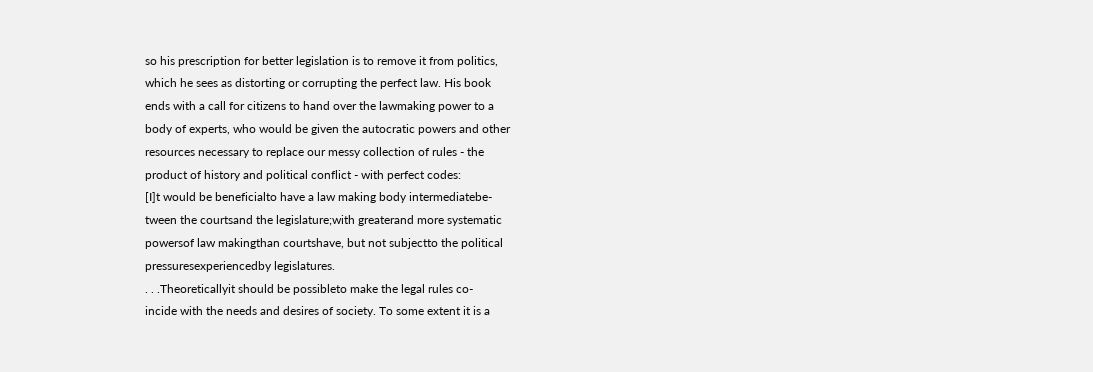so his prescription for better legislation is to remove it from politics,
which he sees as distorting or corrupting the perfect law. His book
ends with a call for citizens to hand over the lawmaking power to a
body of experts, who would be given the autocratic powers and other
resources necessary to replace our messy collection of rules - the
product of history and political conflict - with perfect codes:
[I]t would be beneficialto have a law making body intermediatebe-
tween the courtsand the legislature;with greaterand more systematic
powersof law makingthan courtshave, but not subjectto the political
pressuresexperiencedby legislatures.
. . .Theoreticallyit should be possibleto make the legal rules co-
incide with the needs and desires of society. To some extent it is a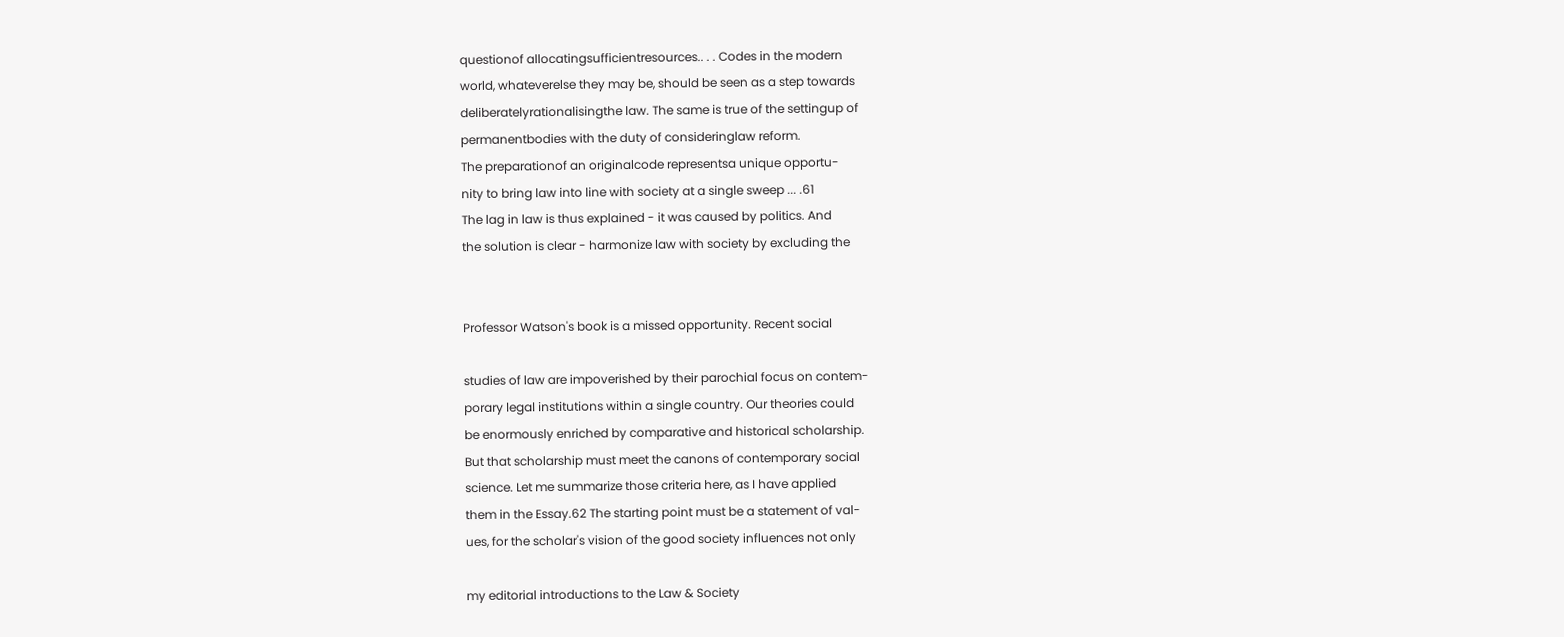questionof allocatingsufficientresources.. . . Codes in the modern
world, whateverelse they may be, should be seen as a step towards
deliberatelyrationalisingthe law. The same is true of the settingup of
permanentbodies with the duty of consideringlaw reform.
The preparationof an originalcode representsa unique opportu-
nity to bring law into line with society at a single sweep ... .61
The lag in law is thus explained - it was caused by politics. And
the solution is clear - harmonize law with society by excluding the


Professor Watson's book is a missed opportunity. Recent social

studies of law are impoverished by their parochial focus on contem-
porary legal institutions within a single country. Our theories could
be enormously enriched by comparative and historical scholarship.
But that scholarship must meet the canons of contemporary social
science. Let me summarize those criteria here, as I have applied
them in the Essay.62 The starting point must be a statement of val-
ues, for the scholar's vision of the good society influences not only

my editorial introductions to the Law & Society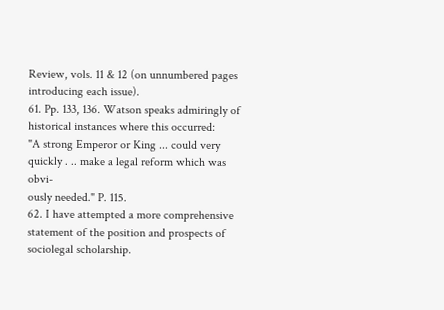Review, vols. 11 & 12 (on unnumbered pages
introducing each issue).
61. Pp. 133, 136. Watson speaks admiringly of historical instances where this occurred:
"A strong Emperor or King ... could very quickly . .. make a legal reform which was obvi-
ously needed." P. 115.
62. I have attempted a more comprehensive statement of the position and prospects of
sociolegal scholarship.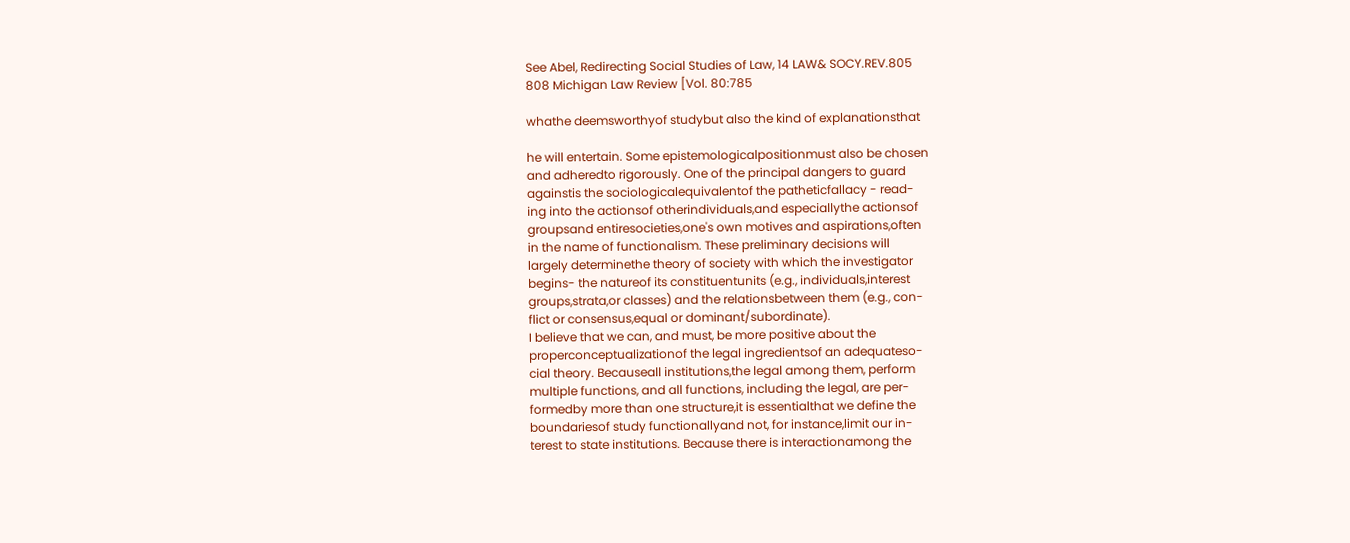See Abel, Redirecting Social Studies of Law, 14 LAW& SOCY.REV.805
808 Michigan Law Review [Vol. 80:785

whathe deemsworthyof studybut also the kind of explanationsthat

he will entertain. Some epistemologicalpositionmust also be chosen
and adheredto rigorously. One of the principal dangers to guard
againstis the sociologicalequivalentof the patheticfallacy - read-
ing into the actionsof otherindividuals,and especiallythe actionsof
groupsand entiresocieties,one's own motives and aspirations,often
in the name of functionalism. These preliminary decisions will
largely determinethe theory of society with which the investigator
begins- the natureof its constituentunits (e.g., individuals,interest
groups,strata,or classes) and the relationsbetween them (e.g., con-
flict or consensus,equal or dominant/subordinate).
I believe that we can, and must, be more positive about the
properconceptualizationof the legal ingredientsof an adequateso-
cial theory. Becauseall institutions,the legal among them, perform
multiple functions, and all functions, including the legal, are per-
formedby more than one structure,it is essentialthat we define the
boundariesof study functionallyand not, for instance,limit our in-
terest to state institutions. Because there is interactionamong the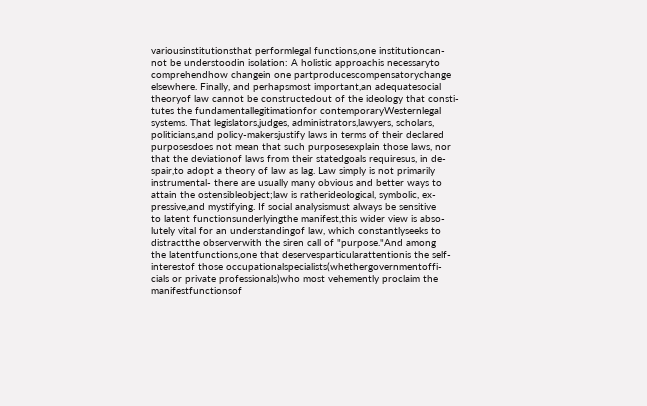variousinstitutionsthat performlegal functions,one institutioncan-
not be understoodin isolation: A holistic approachis necessaryto
comprehendhow changein one partproducescompensatorychange
elsewhere. Finally, and perhapsmost important,an adequatesocial
theoryof law cannot be constructedout of the ideology that consti-
tutes the fundamentallegitimationfor contemporaryWesternlegal
systems. That legislators,judges, administrators,lawyers, scholars,
politicians,and policy-makersjustify laws in terms of their declared
purposesdoes not mean that such purposesexplain those laws, nor
that the deviationof laws from their statedgoals requiresus, in de-
spair,to adopt a theory of law as lag. Law simply is not primarily
instrumental- there are usually many obvious and better ways to
attain the ostensibleobject;law is ratherideological, symbolic, ex-
pressive,and mystifying. If social analysismust always be sensitive
to latent functionsunderlyingthe manifest,this wider view is abso-
lutely vital for an understandingof law, which constantlyseeks to
distractthe observerwith the siren call of "purpose."And among
the latentfunctions,one that deservesparticularattentionis the self-
interestof those occupationalspecialists(whethergovernmentoffi-
cials or private professionals)who most vehemently proclaim the
manifestfunctionsof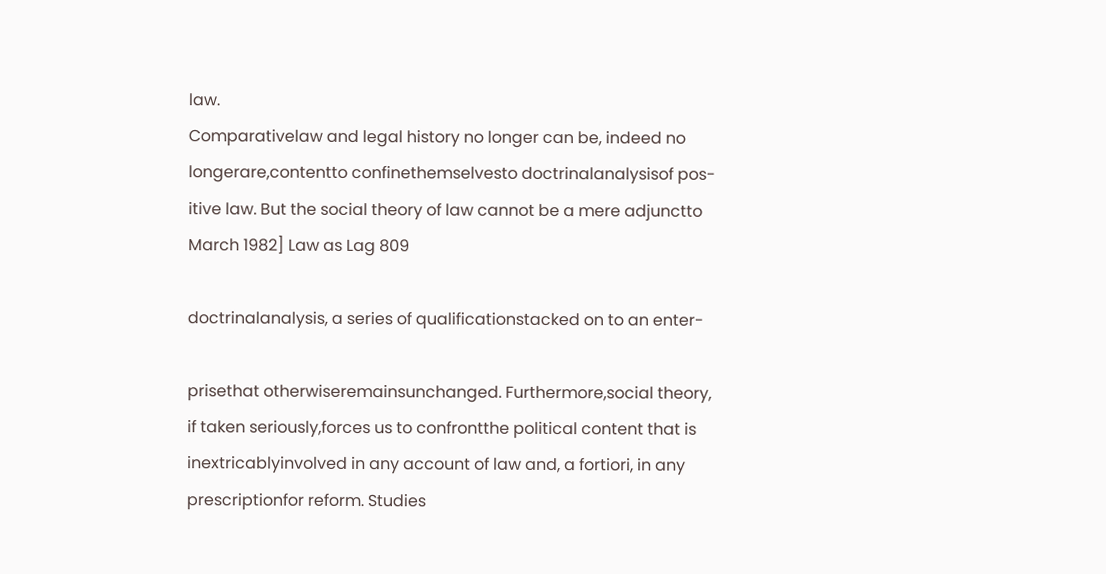law.
Comparativelaw and legal history no longer can be, indeed no
longerare,contentto confinethemselvesto doctrinalanalysisof pos-
itive law. But the social theory of law cannot be a mere adjunctto
March 1982] Law as Lag 809

doctrinalanalysis, a series of qualificationstacked on to an enter-

prisethat otherwiseremainsunchanged. Furthermore,social theory,
if taken seriously,forces us to confrontthe political content that is
inextricablyinvolved in any account of law and, a fortiori, in any
prescriptionfor reform. Studies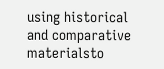using historical and comparative
materialsto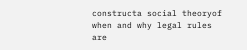constructa social theoryof when and why legal rules are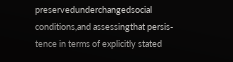preservedunderchangedsocial conditions,and assessingthat persis-
tence in terms of explicitly stated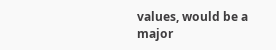values, would be a major